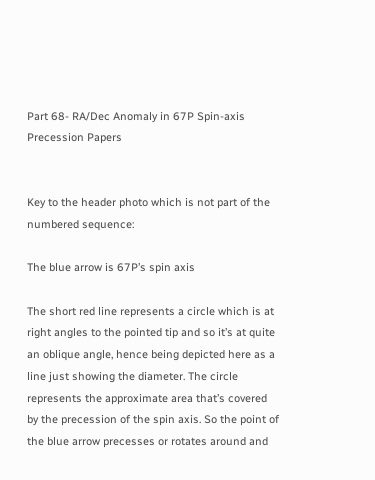Part 68- RA/Dec Anomaly in 67P Spin-axis Precession Papers


Key to the header photo which is not part of the numbered sequence:

The blue arrow is 67P’s spin axis

The short red line represents a circle which is at right angles to the pointed tip and so it’s at quite an oblique angle, hence being depicted here as a line just showing the diameter. The circle represents the approximate area that’s covered by the precession of the spin axis. So the point of the blue arrow precesses or rotates around and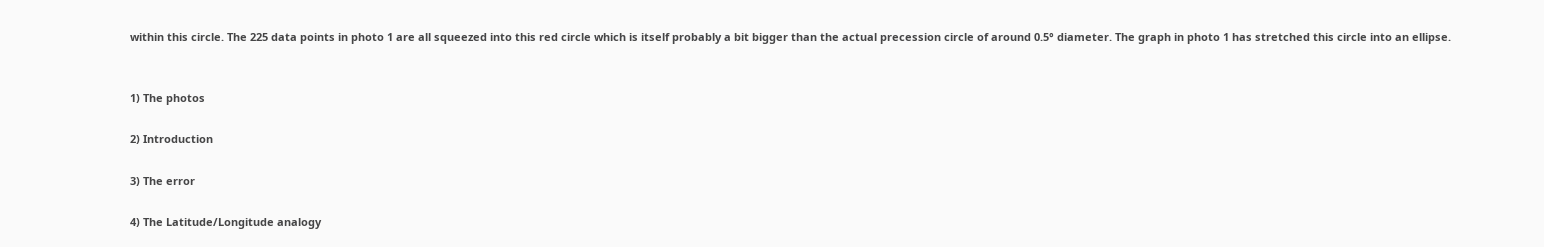within this circle. The 225 data points in photo 1 are all squeezed into this red circle which is itself probably a bit bigger than the actual precession circle of around 0.5° diameter. The graph in photo 1 has stretched this circle into an ellipse.


1) The photos

2) Introduction

3) The error

4) The Latitude/Longitude analogy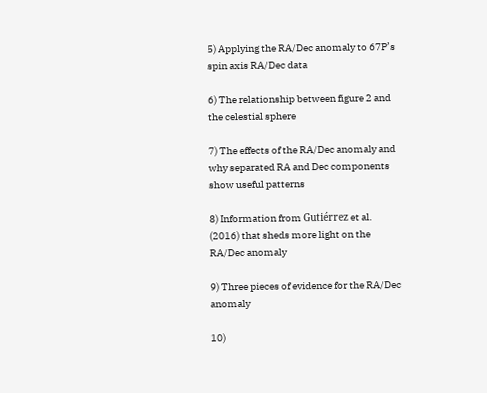5) Applying the RA/Dec anomaly to 67P’s spin axis RA/Dec data

6) The relationship between figure 2 and the celestial sphere

7) The effects of the RA/Dec anomaly and why separated RA and Dec components show useful patterns

8) Information from Gutiérrez et al. (2016) that sheds more light on the RA/Dec anomaly

9) Three pieces of evidence for the RA/Dec anomaly

10)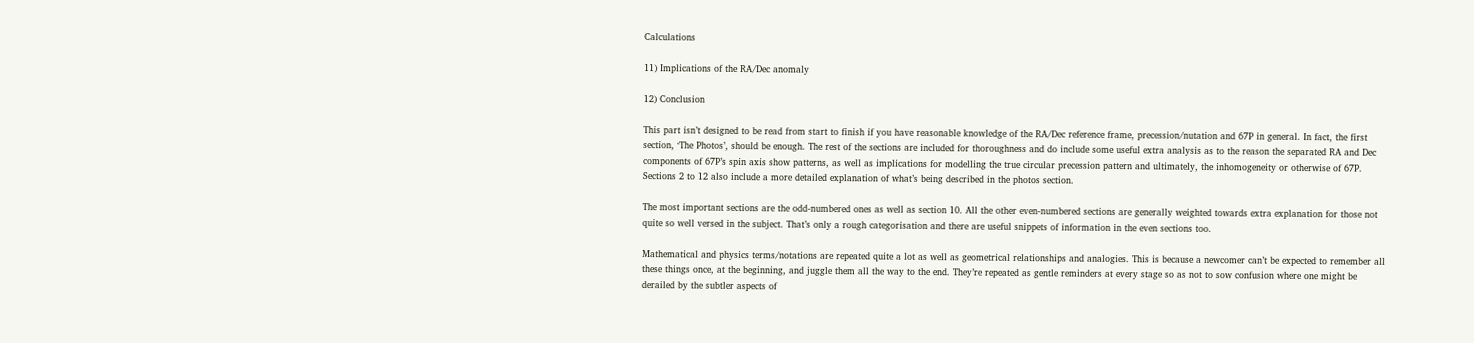Calculations

11) Implications of the RA/Dec anomaly

12) Conclusion

This part isn’t designed to be read from start to finish if you have reasonable knowledge of the RA/Dec reference frame, precession/nutation and 67P in general. In fact, the first section, ‘The Photos’, should be enough. The rest of the sections are included for thoroughness and do include some useful extra analysis as to the reason the separated RA and Dec components of 67P’s spin axis show patterns, as well as implications for modelling the true circular precession pattern and ultimately, the inhomogeneity or otherwise of 67P. Sections 2 to 12 also include a more detailed explanation of what’s being described in the photos section.

The most important sections are the odd-numbered ones as well as section 10. All the other even-numbered sections are generally weighted towards extra explanation for those not quite so well versed in the subject. That’s only a rough categorisation and there are useful snippets of information in the even sections too.

Mathematical and physics terms/notations are repeated quite a lot as well as geometrical relationships and analogies. This is because a newcomer can’t be expected to remember all these things once, at the beginning, and juggle them all the way to the end. They’re repeated as gentle reminders at every stage so as not to sow confusion where one might be derailed by the subtler aspects of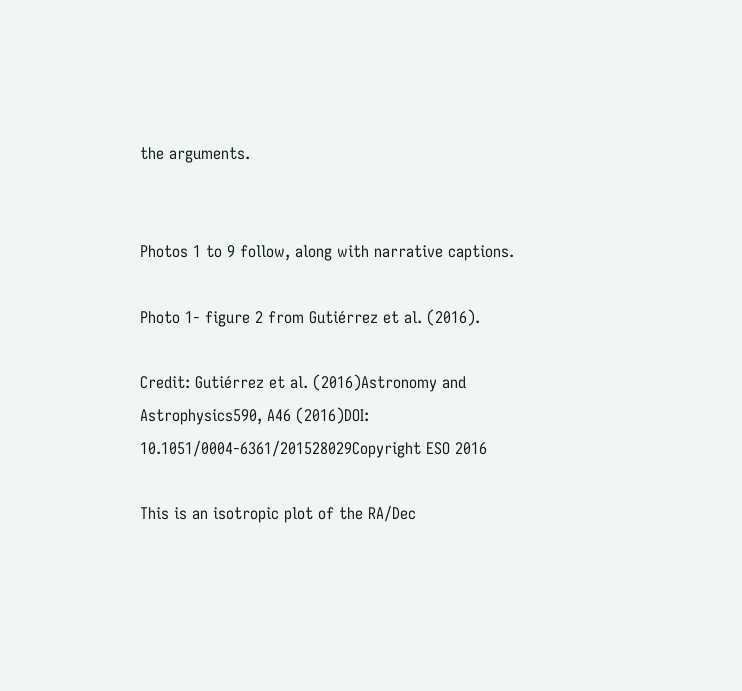the arguments.


Photos 1 to 9 follow, along with narrative captions.

Photo 1- figure 2 from Gutiérrez et al. (2016).

Credit: Gutiérrez et al. (2016)Astronomy and Astrophysics590, A46 (2016)DOI: 10.1051/0004-6361/201528029Copyright ESO 2016

This is an isotropic plot of the RA/Dec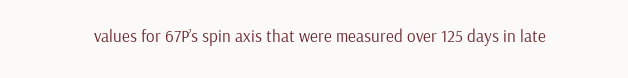values for 67P’s spin axis that were measured over 125 days in late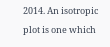2014. An isotropic plot is one which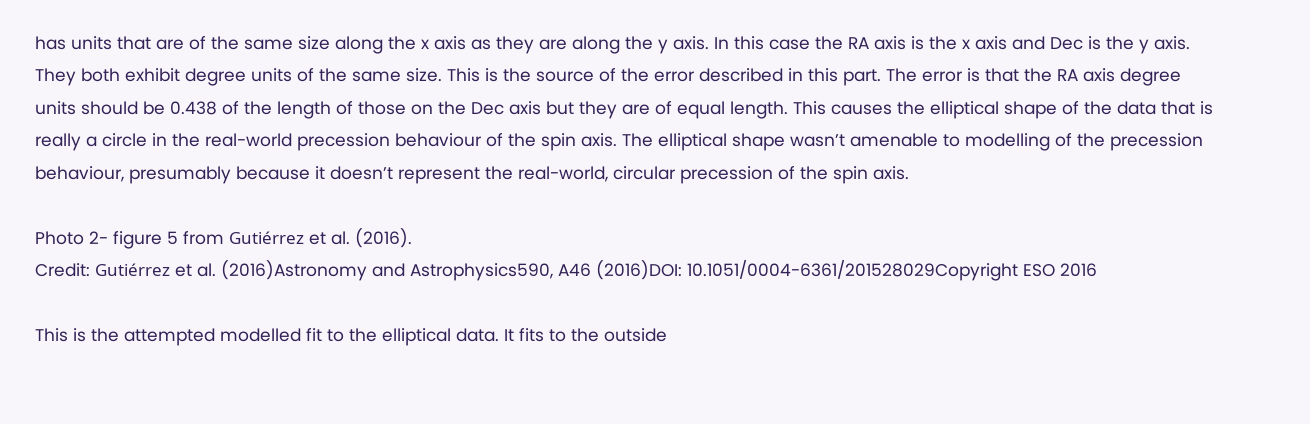has units that are of the same size along the x axis as they are along the y axis. In this case the RA axis is the x axis and Dec is the y axis. They both exhibit degree units of the same size. This is the source of the error described in this part. The error is that the RA axis degree units should be 0.438 of the length of those on the Dec axis but they are of equal length. This causes the elliptical shape of the data that is really a circle in the real-world precession behaviour of the spin axis. The elliptical shape wasn’t amenable to modelling of the precession behaviour, presumably because it doesn’t represent the real-world, circular precession of the spin axis.

Photo 2- figure 5 from Gutiérrez et al. (2016).
Credit: Gutiérrez et al. (2016)Astronomy and Astrophysics590, A46 (2016)DOI: 10.1051/0004-6361/201528029Copyright ESO 2016

This is the attempted modelled fit to the elliptical data. It fits to the outside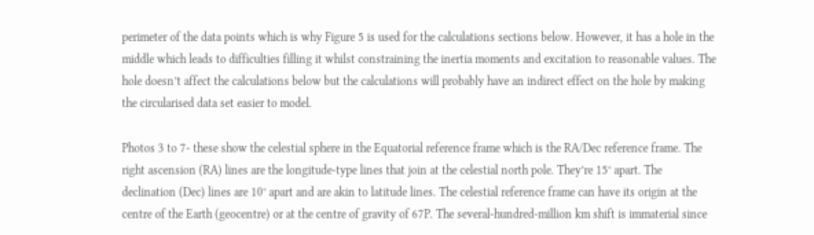perimeter of the data points which is why Figure 5 is used for the calculations sections below. However, it has a hole in the middle which leads to difficulties filling it whilst constraining the inertia moments and excitation to reasonable values. The hole doesn’t affect the calculations below but the calculations will probably have an indirect effect on the hole by making the circularised data set easier to model.

Photos 3 to 7- these show the celestial sphere in the Equatorial reference frame which is the RA/Dec reference frame. The right ascension (RA) lines are the longitude-type lines that join at the celestial north pole. They’re 15° apart. The declination (Dec) lines are 10° apart and are akin to latitude lines. The celestial reference frame can have its origin at the centre of the Earth (geocentre) or at the centre of gravity of 67P. The several-hundred-million km shift is immaterial since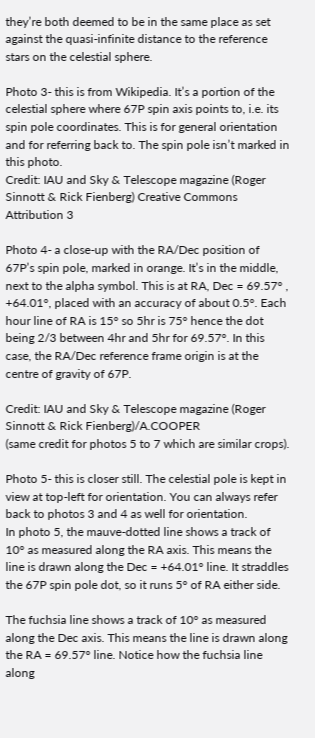they’re both deemed to be in the same place as set against the quasi-infinite distance to the reference stars on the celestial sphere.

Photo 3- this is from Wikipedia. It’s a portion of the celestial sphere where 67P spin axis points to, i.e. its spin pole coordinates. This is for general orientation and for referring back to. The spin pole isn’t marked in this photo.
Credit: IAU and Sky & Telescope magazine (Roger Sinnott & Rick Fienberg) Creative Commons Attribution 3

Photo 4- a close-up with the RA/Dec position of 67P’s spin pole, marked in orange. It’s in the middle, next to the alpha symbol. This is at RA, Dec = 69.57° , +64.01°, placed with an accuracy of about 0.5°. Each hour line of RA is 15° so 5hr is 75° hence the dot being 2/3 between 4hr and 5hr for 69.57°. In this case, the RA/Dec reference frame origin is at the centre of gravity of 67P.

Credit: IAU and Sky & Telescope magazine (Roger Sinnott & Rick Fienberg)/A.COOPER
(same credit for photos 5 to 7 which are similar crops).

Photo 5- this is closer still. The celestial pole is kept in view at top-left for orientation. You can always refer back to photos 3 and 4 as well for orientation.
In photo 5, the mauve-dotted line shows a track of 10° as measured along the RA axis. This means the line is drawn along the Dec = +64.01° line. It straddles the 67P spin pole dot, so it runs 5° of RA either side.

The fuchsia line shows a track of 10° as measured along the Dec axis. This means the line is drawn along the RA = 69.57° line. Notice how the fuchsia line along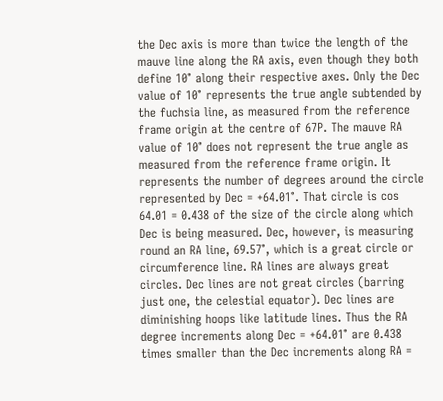the Dec axis is more than twice the length of the mauve line along the RA axis, even though they both define 10° along their respective axes. Only the Dec value of 10° represents the true angle subtended by the fuchsia line, as measured from the reference frame origin at the centre of 67P. The mauve RA value of 10° does not represent the true angle as measured from the reference frame origin. It represents the number of degrees around the circle represented by Dec = +64.01°. That circle is cos 64.01 = 0.438 of the size of the circle along which Dec is being measured. Dec, however, is measuring round an RA line, 69.57°, which is a great circle or circumference line. RA lines are always great circles. Dec lines are not great circles (barring just one, the celestial equator). Dec lines are diminishing hoops like latitude lines. Thus the RA degree increments along Dec = +64.01° are 0.438 times smaller than the Dec increments along RA =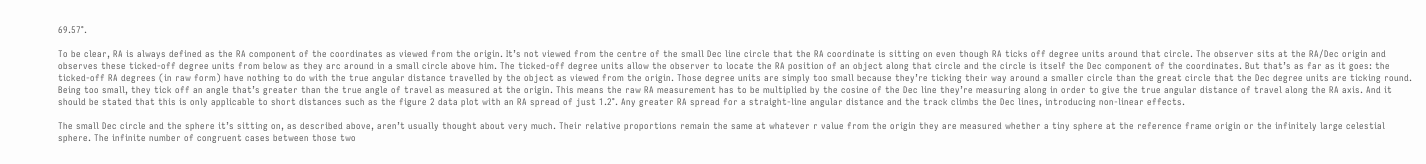69.57°.

To be clear, RA is always defined as the RA component of the coordinates as viewed from the origin. It’s not viewed from the centre of the small Dec line circle that the RA coordinate is sitting on even though RA ticks off degree units around that circle. The observer sits at the RA/Dec origin and observes these ticked-off degree units from below as they arc around in a small circle above him. The ticked-off degree units allow the observer to locate the RA position of an object along that circle and the circle is itself the Dec component of the coordinates. But that’s as far as it goes: the ticked-off RA degrees (in raw form) have nothing to do with the true angular distance travelled by the object as viewed from the origin. Those degree units are simply too small because they’re ticking their way around a smaller circle than the great circle that the Dec degree units are ticking round. Being too small, they tick off an angle that’s greater than the true angle of travel as measured at the origin. This means the raw RA measurement has to be multiplied by the cosine of the Dec line they’re measuring along in order to give the true angular distance of travel along the RA axis. And it should be stated that this is only applicable to short distances such as the figure 2 data plot with an RA spread of just 1.2°. Any greater RA spread for a straight-line angular distance and the track climbs the Dec lines, introducing non-linear effects.

The small Dec circle and the sphere it’s sitting on, as described above, aren’t usually thought about very much. Their relative proportions remain the same at whatever r value from the origin they are measured whether a tiny sphere at the reference frame origin or the infinitely large celestial sphere. The infinite number of congruent cases between those two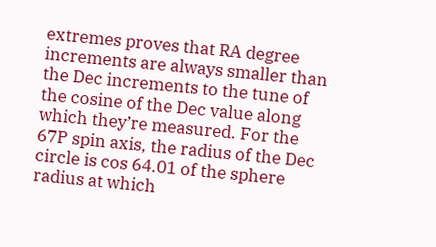extremes proves that RA degree increments are always smaller than the Dec increments to the tune of the cosine of the Dec value along which they’re measured. For the 67P spin axis, the radius of the Dec circle is cos 64.01 of the sphere radius at which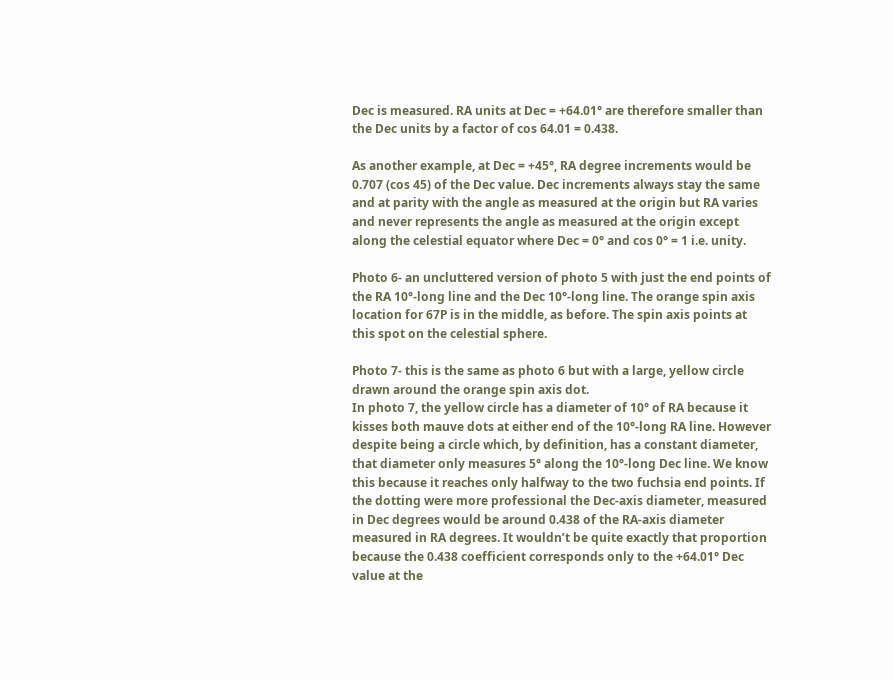Dec is measured. RA units at Dec = +64.01° are therefore smaller than the Dec units by a factor of cos 64.01 = 0.438.

As another example, at Dec = +45°, RA degree increments would be 0.707 (cos 45) of the Dec value. Dec increments always stay the same and at parity with the angle as measured at the origin but RA varies and never represents the angle as measured at the origin except along the celestial equator where Dec = 0° and cos 0° = 1 i.e. unity.

Photo 6- an uncluttered version of photo 5 with just the end points of the RA 10°-long line and the Dec 10°-long line. The orange spin axis location for 67P is in the middle, as before. The spin axis points at this spot on the celestial sphere.

Photo 7- this is the same as photo 6 but with a large, yellow circle drawn around the orange spin axis dot.
In photo 7, the yellow circle has a diameter of 10° of RA because it kisses both mauve dots at either end of the 10°-long RA line. However despite being a circle which, by definition, has a constant diameter, that diameter only measures 5° along the 10°-long Dec line. We know this because it reaches only halfway to the two fuchsia end points. If the dotting were more professional the Dec-axis diameter, measured in Dec degrees would be around 0.438 of the RA-axis diameter measured in RA degrees. It wouldn’t be quite exactly that proportion because the 0.438 coefficient corresponds only to the +64.01° Dec value at the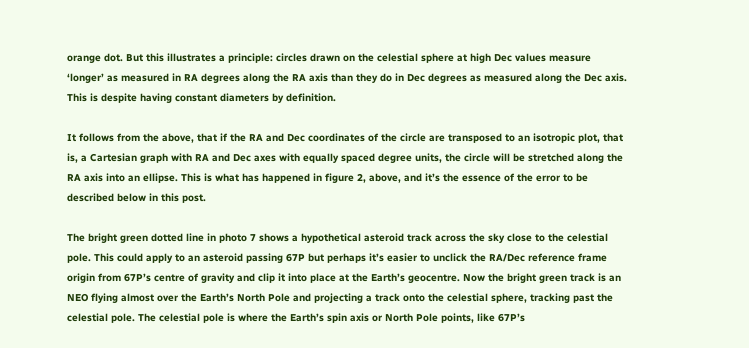orange dot. But this illustrates a principle: circles drawn on the celestial sphere at high Dec values measure ‘longer’ as measured in RA degrees along the RA axis than they do in Dec degrees as measured along the Dec axis. This is despite having constant diameters by definition.

It follows from the above, that if the RA and Dec coordinates of the circle are transposed to an isotropic plot, that is, a Cartesian graph with RA and Dec axes with equally spaced degree units, the circle will be stretched along the RA axis into an ellipse. This is what has happened in figure 2, above, and it’s the essence of the error to be described below in this post.

The bright green dotted line in photo 7 shows a hypothetical asteroid track across the sky close to the celestial pole. This could apply to an asteroid passing 67P but perhaps it’s easier to unclick the RA/Dec reference frame origin from 67P’s centre of gravity and clip it into place at the Earth’s geocentre. Now the bright green track is an NEO flying almost over the Earth’s North Pole and projecting a track onto the celestial sphere, tracking past the celestial pole. The celestial pole is where the Earth’s spin axis or North Pole points, like 67P’s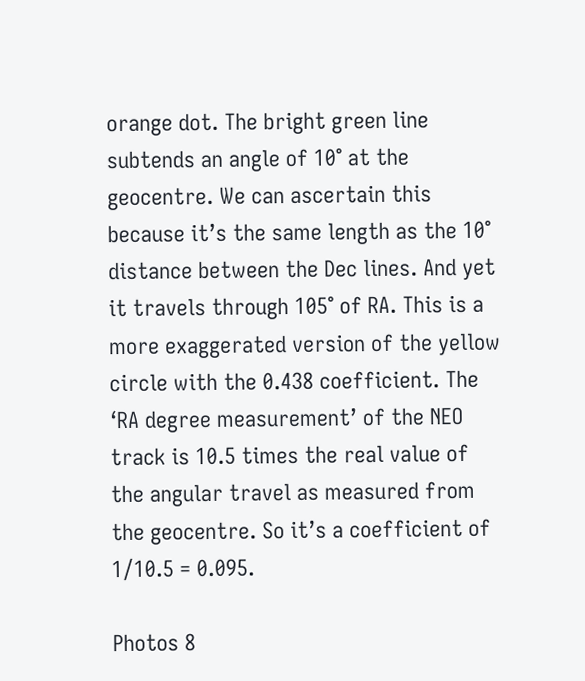orange dot. The bright green line subtends an angle of 10° at the geocentre. We can ascertain this because it’s the same length as the 10° distance between the Dec lines. And yet it travels through 105° of RA. This is a more exaggerated version of the yellow circle with the 0.438 coefficient. The ‘RA degree measurement’ of the NEO track is 10.5 times the real value of the angular travel as measured from the geocentre. So it’s a coefficient of 1/10.5 = 0.095.

Photos 8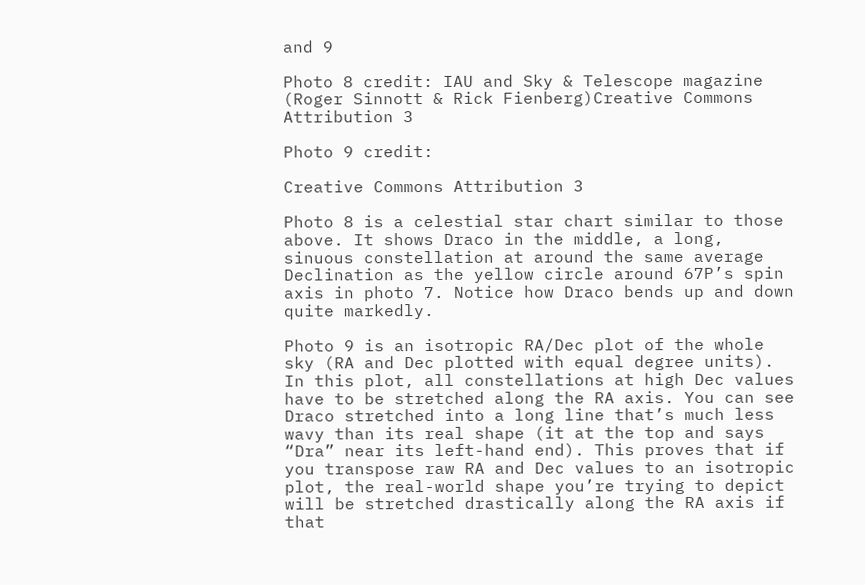and 9

Photo 8 credit: IAU and Sky & Telescope magazine (Roger Sinnott & Rick Fienberg)Creative Commons Attribution 3

Photo 9 credit:

Creative Commons Attribution 3

Photo 8 is a celestial star chart similar to those above. It shows Draco in the middle, a long, sinuous constellation at around the same average Declination as the yellow circle around 67P’s spin axis in photo 7. Notice how Draco bends up and down quite markedly.

Photo 9 is an isotropic RA/Dec plot of the whole sky (RA and Dec plotted with equal degree units). In this plot, all constellations at high Dec values have to be stretched along the RA axis. You can see Draco stretched into a long line that’s much less wavy than its real shape (it at the top and says “Dra” near its left-hand end). This proves that if you transpose raw RA and Dec values to an isotropic plot, the real-world shape you’re trying to depict will be stretched drastically along the RA axis if that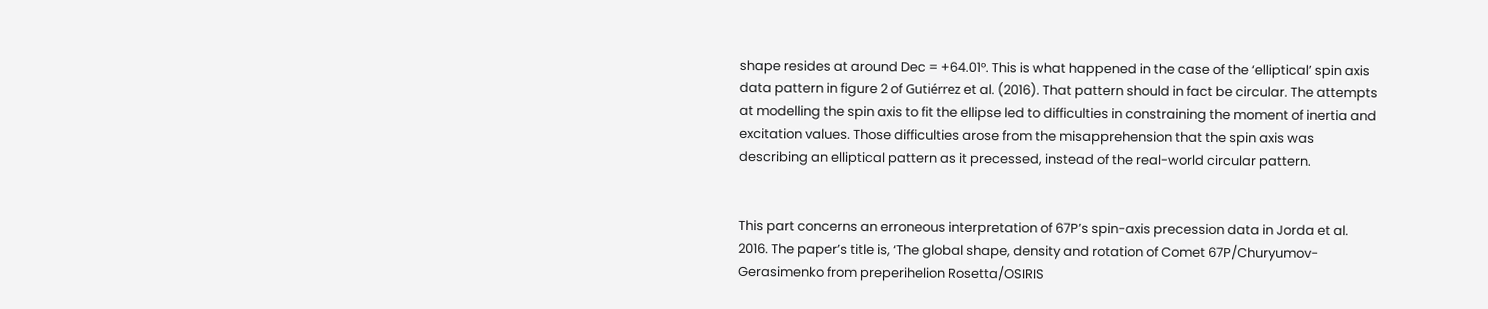shape resides at around Dec = +64.01°. This is what happened in the case of the ‘elliptical’ spin axis data pattern in figure 2 of Gutiérrez et al. (2016). That pattern should in fact be circular. The attempts at modelling the spin axis to fit the ellipse led to difficulties in constraining the moment of inertia and excitation values. Those difficulties arose from the misapprehension that the spin axis was describing an elliptical pattern as it precessed, instead of the real-world circular pattern.


This part concerns an erroneous interpretation of 67P’s spin-axis precession data in Jorda et al. 2016. The paper’s title is, ‘The global shape, density and rotation of Comet 67P/Churyumov-Gerasimenko from preperihelion Rosetta/OSIRIS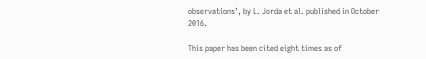observations’, by L. Jorda et al. published in October 2016.

This paper has been cited eight times as of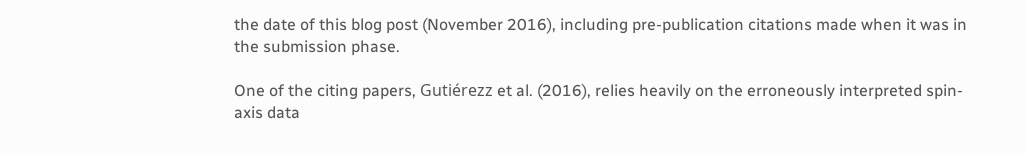the date of this blog post (November 2016), including pre-publication citations made when it was in the submission phase.

One of the citing papers, Gutiérezz et al. (2016), relies heavily on the erroneously interpreted spin-axis data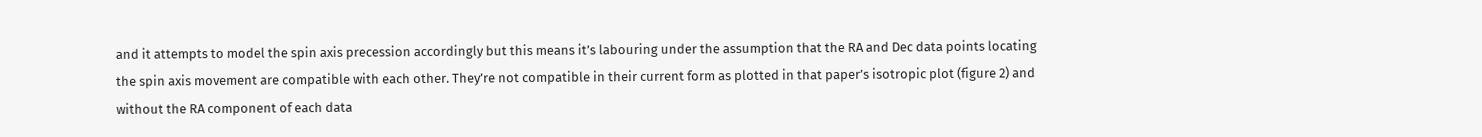and it attempts to model the spin axis precession accordingly but this means it’s labouring under the assumption that the RA and Dec data points locating the spin axis movement are compatible with each other. They’re not compatible in their current form as plotted in that paper’s isotropic plot (figure 2) and without the RA component of each data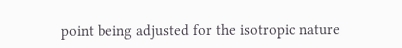point being adjusted for the isotropic nature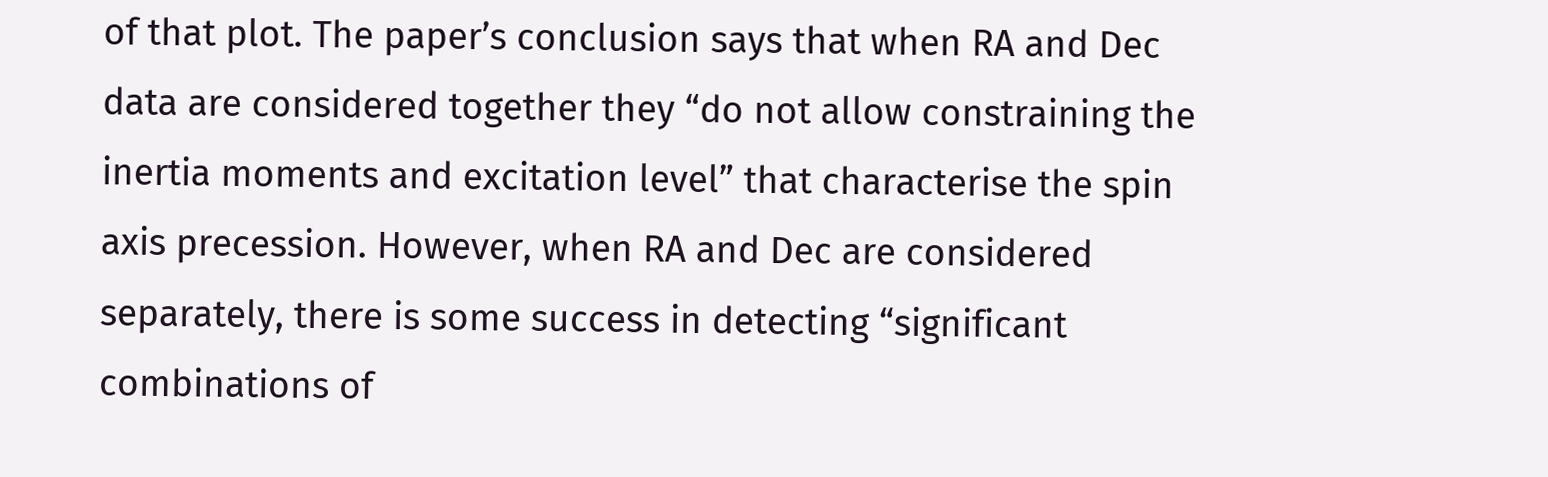of that plot. The paper’s conclusion says that when RA and Dec data are considered together they “do not allow constraining the inertia moments and excitation level” that characterise the spin axis precession. However, when RA and Dec are considered separately, there is some success in detecting “significant combinations of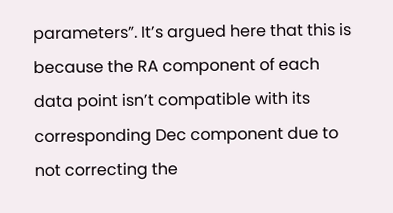parameters”. It’s argued here that this is because the RA component of each data point isn’t compatible with its corresponding Dec component due to not correcting the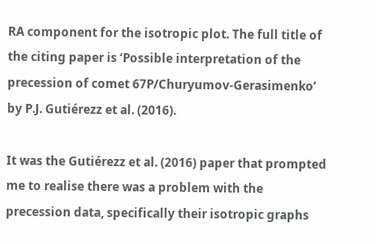RA component for the isotropic plot. The full title of the citing paper is ‘Possible interpretation of the precession of comet 67P/Churyumov-Gerasimenko’ by P.J. Gutiérezz et al. (2016).

It was the Gutiérezz et al. (2016) paper that prompted me to realise there was a problem with the precession data, specifically their isotropic graphs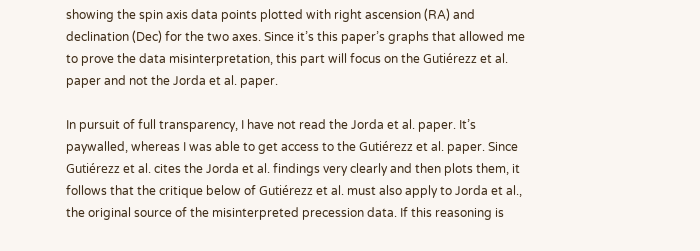showing the spin axis data points plotted with right ascension (RA) and declination (Dec) for the two axes. Since it’s this paper’s graphs that allowed me to prove the data misinterpretation, this part will focus on the Gutiérezz et al. paper and not the Jorda et al. paper.

In pursuit of full transparency, I have not read the Jorda et al. paper. It’s paywalled, whereas I was able to get access to the Gutiérezz et al. paper. Since Gutiérezz et al. cites the Jorda et al. findings very clearly and then plots them, it follows that the critique below of Gutiérezz et al. must also apply to Jorda et al., the original source of the misinterpreted precession data. If this reasoning is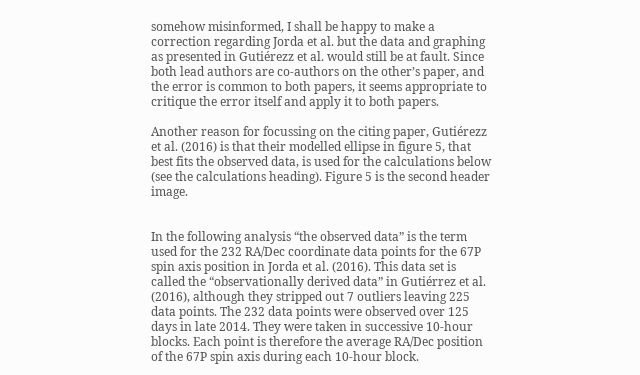somehow misinformed, I shall be happy to make a correction regarding Jorda et al. but the data and graphing as presented in Gutiérezz et al. would still be at fault. Since both lead authors are co-authors on the other’s paper, and the error is common to both papers, it seems appropriate to critique the error itself and apply it to both papers.

Another reason for focussing on the citing paper, Gutiérezz et al. (2016) is that their modelled ellipse in figure 5, that best fits the observed data, is used for the calculations below (see the calculations heading). Figure 5 is the second header image.


In the following analysis “the observed data” is the term used for the 232 RA/Dec coordinate data points for the 67P spin axis position in Jorda et al. (2016). This data set is called the “observationally derived data” in Gutiérrez et al. (2016), although they stripped out 7 outliers leaving 225 data points. The 232 data points were observed over 125 days in late 2014. They were taken in successive 10-hour blocks. Each point is therefore the average RA/Dec position of the 67P spin axis during each 10-hour block.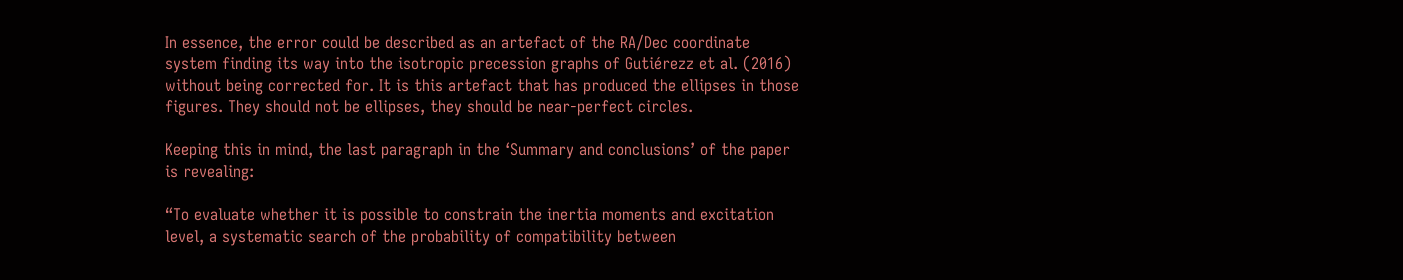In essence, the error could be described as an artefact of the RA/Dec coordinate system finding its way into the isotropic precession graphs of Gutiérezz et al. (2016) without being corrected for. It is this artefact that has produced the ellipses in those figures. They should not be ellipses, they should be near-perfect circles.

Keeping this in mind, the last paragraph in the ‘Summary and conclusions’ of the paper is revealing:

“To evaluate whether it is possible to constrain the inertia moments and excitation level, a systematic search of the probability of compatibility between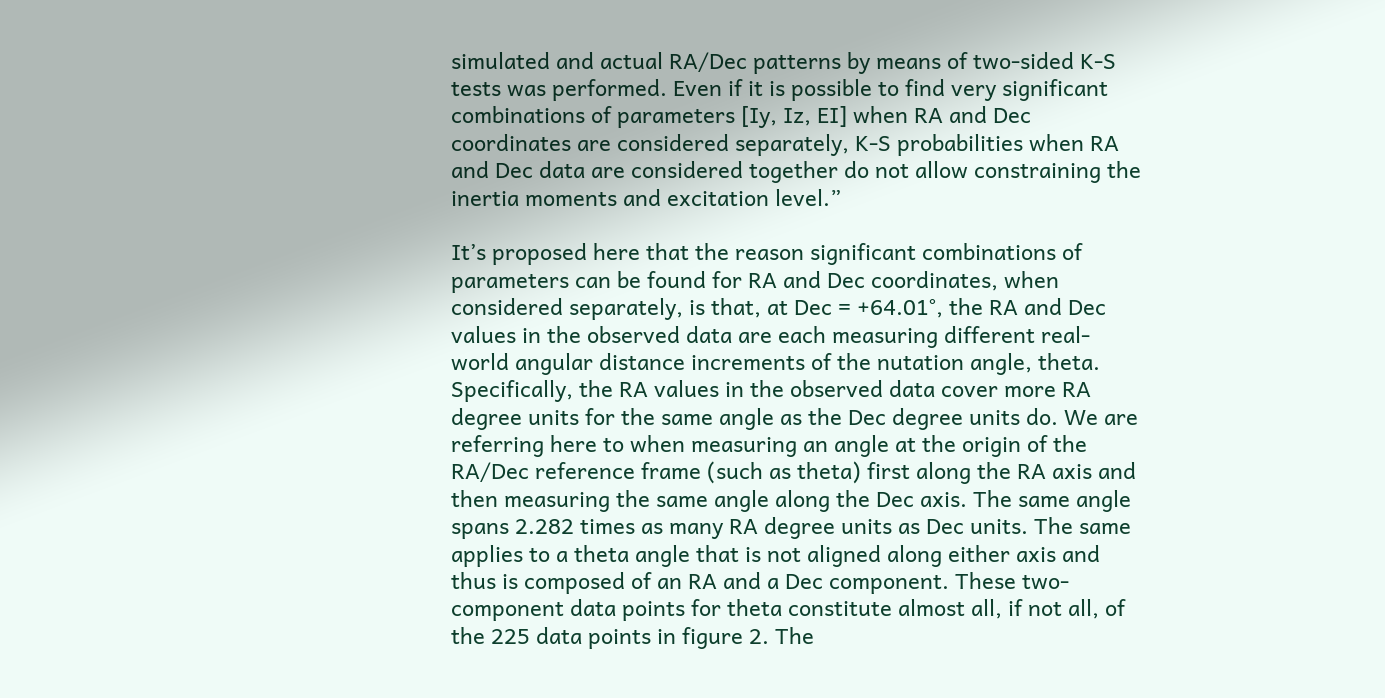simulated and actual RA/Dec patterns by means of two-sided K-S tests was performed. Even if it is possible to find very significant combinations of parameters [Iy, Iz, EI] when RA and Dec coordinates are considered separately, K-S probabilities when RA and Dec data are considered together do not allow constraining the inertia moments and excitation level.”

It’s proposed here that the reason significant combinations of parameters can be found for RA and Dec coordinates, when considered separately, is that, at Dec = +64.01°, the RA and Dec values in the observed data are each measuring different real-world angular distance increments of the nutation angle, theta. Specifically, the RA values in the observed data cover more RA degree units for the same angle as the Dec degree units do. We are referring here to when measuring an angle at the origin of the RA/Dec reference frame (such as theta) first along the RA axis and then measuring the same angle along the Dec axis. The same angle spans 2.282 times as many RA degree units as Dec units. The same applies to a theta angle that is not aligned along either axis and thus is composed of an RA and a Dec component. These two-component data points for theta constitute almost all, if not all, of the 225 data points in figure 2. The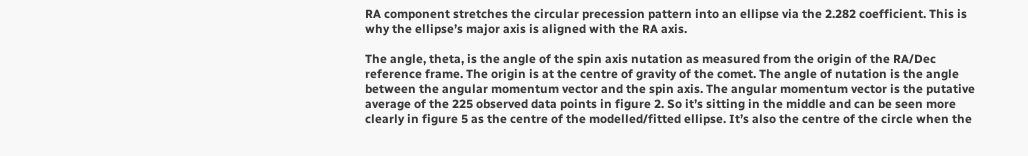RA component stretches the circular precession pattern into an ellipse via the 2.282 coefficient. This is why the ellipse’s major axis is aligned with the RA axis.

The angle, theta, is the angle of the spin axis nutation as measured from the origin of the RA/Dec reference frame. The origin is at the centre of gravity of the comet. The angle of nutation is the angle between the angular momentum vector and the spin axis. The angular momentum vector is the putative average of the 225 observed data points in figure 2. So it’s sitting in the middle and can be seen more clearly in figure 5 as the centre of the modelled/fitted ellipse. It’s also the centre of the circle when the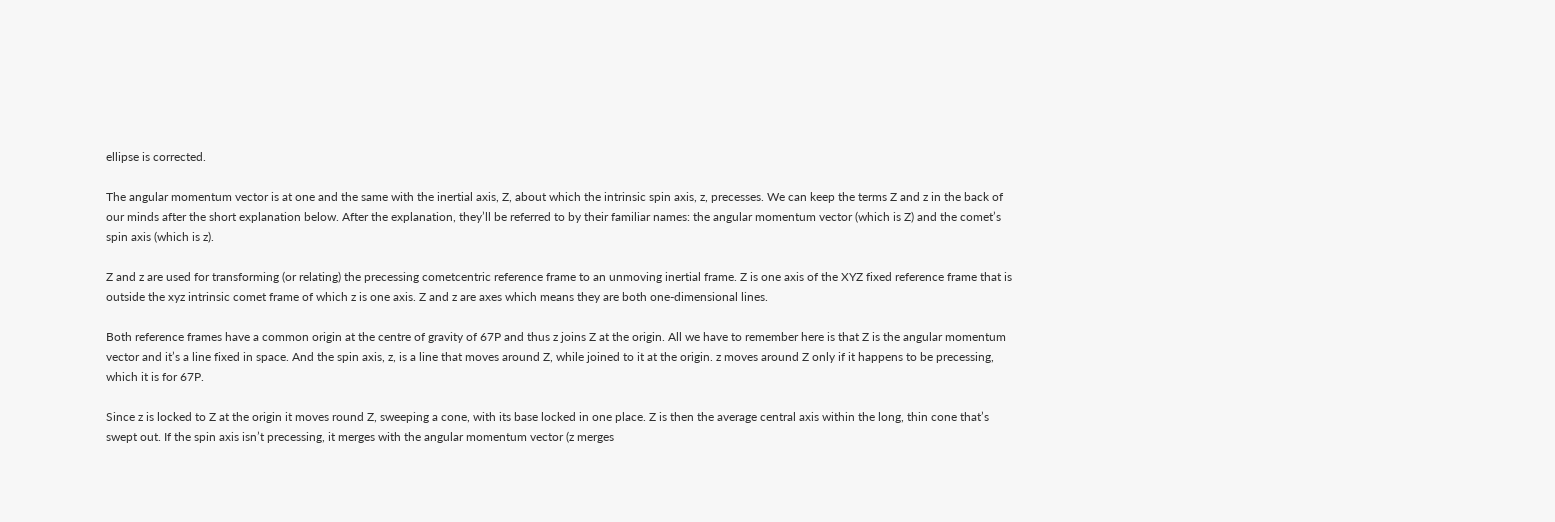ellipse is corrected.

The angular momentum vector is at one and the same with the inertial axis, Z, about which the intrinsic spin axis, z, precesses. We can keep the terms Z and z in the back of our minds after the short explanation below. After the explanation, they’ll be referred to by their familiar names: the angular momentum vector (which is Z) and the comet’s spin axis (which is z).

Z and z are used for transforming (or relating) the precessing cometcentric reference frame to an unmoving inertial frame. Z is one axis of the XYZ fixed reference frame that is outside the xyz intrinsic comet frame of which z is one axis. Z and z are axes which means they are both one-dimensional lines.

Both reference frames have a common origin at the centre of gravity of 67P and thus z joins Z at the origin. All we have to remember here is that Z is the angular momentum vector and it’s a line fixed in space. And the spin axis, z, is a line that moves around Z, while joined to it at the origin. z moves around Z only if it happens to be precessing, which it is for 67P.

Since z is locked to Z at the origin it moves round Z, sweeping a cone, with its base locked in one place. Z is then the average central axis within the long, thin cone that’s swept out. If the spin axis isn’t precessing, it merges with the angular momentum vector (z merges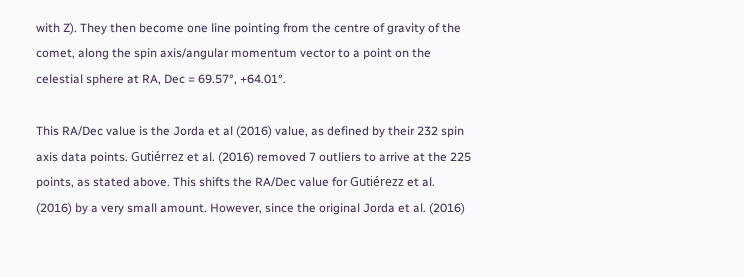with Z). They then become one line pointing from the centre of gravity of the comet, along the spin axis/angular momentum vector to a point on the celestial sphere at RA, Dec = 69.57°, +64.01°.

This RA/Dec value is the Jorda et al (2016) value, as defined by their 232 spin axis data points. Gutiérrez et al. (2016) removed 7 outliers to arrive at the 225 points, as stated above. This shifts the RA/Dec value for Gutiérezz et al. (2016) by a very small amount. However, since the original Jorda et al. (2016)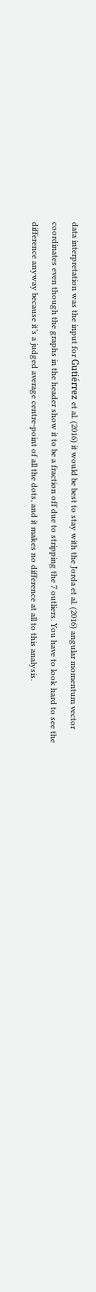data interpretation was the input for Gutiérrez et al. (2016) it would be best to stay with the Jorda et al. (2016) angular momentum vector coordinates even though the graphs in the header show it to be a fraction off due to stripping the 7 outliers. You have to look hard to see the difference anyway because it’s a judged average centre-point of all the dots, and it makes no difference at all to this analysis.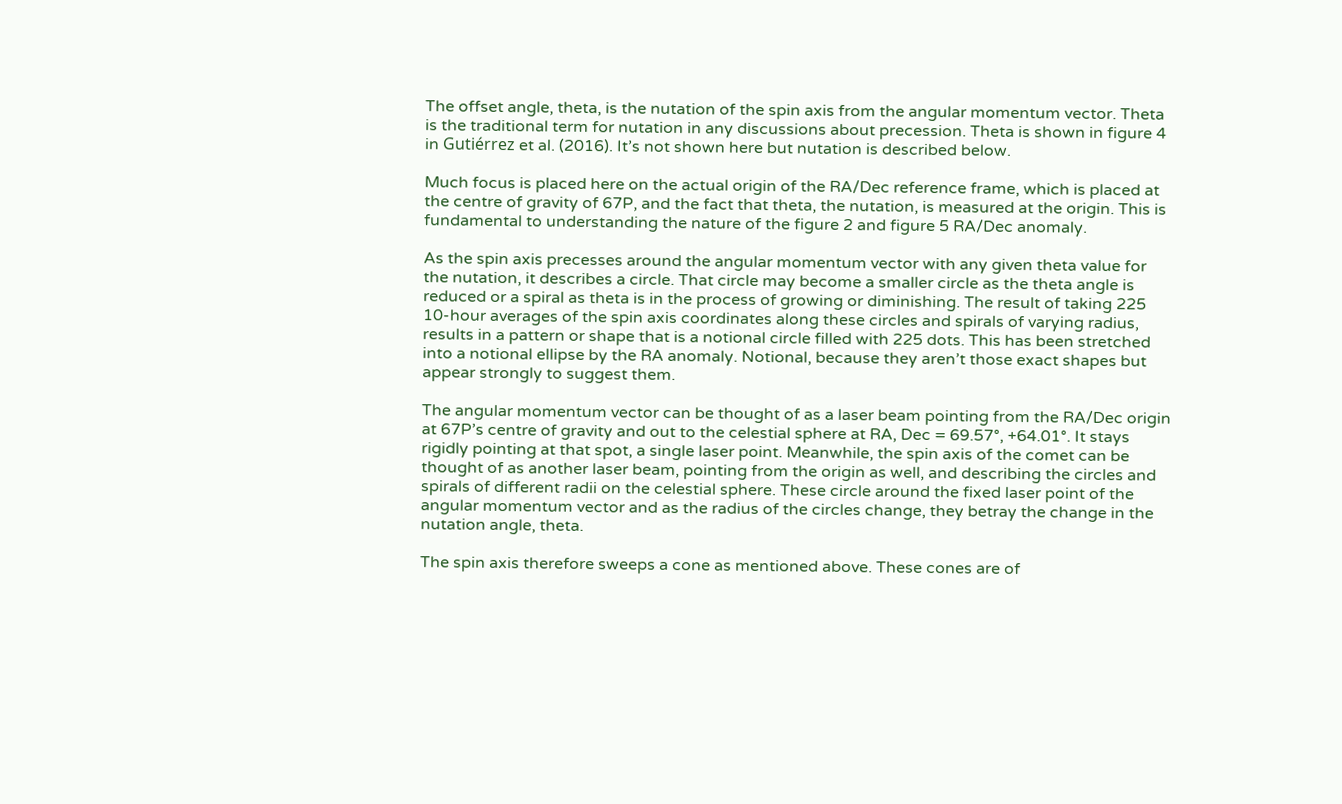The offset angle, theta, is the nutation of the spin axis from the angular momentum vector. Theta is the traditional term for nutation in any discussions about precession. Theta is shown in figure 4 in Gutiérrez et al. (2016). It’s not shown here but nutation is described below.

Much focus is placed here on the actual origin of the RA/Dec reference frame, which is placed at the centre of gravity of 67P, and the fact that theta, the nutation, is measured at the origin. This is fundamental to understanding the nature of the figure 2 and figure 5 RA/Dec anomaly.

As the spin axis precesses around the angular momentum vector with any given theta value for the nutation, it describes a circle. That circle may become a smaller circle as the theta angle is reduced or a spiral as theta is in the process of growing or diminishing. The result of taking 225 10-hour averages of the spin axis coordinates along these circles and spirals of varying radius, results in a pattern or shape that is a notional circle filled with 225 dots. This has been stretched into a notional ellipse by the RA anomaly. Notional, because they aren’t those exact shapes but appear strongly to suggest them.

The angular momentum vector can be thought of as a laser beam pointing from the RA/Dec origin at 67P’s centre of gravity and out to the celestial sphere at RA, Dec = 69.57°, +64.01°. It stays rigidly pointing at that spot, a single laser point. Meanwhile, the spin axis of the comet can be thought of as another laser beam, pointing from the origin as well, and describing the circles and spirals of different radii on the celestial sphere. These circle around the fixed laser point of the angular momentum vector and as the radius of the circles change, they betray the change in the nutation angle, theta.

The spin axis therefore sweeps a cone as mentioned above. These cones are of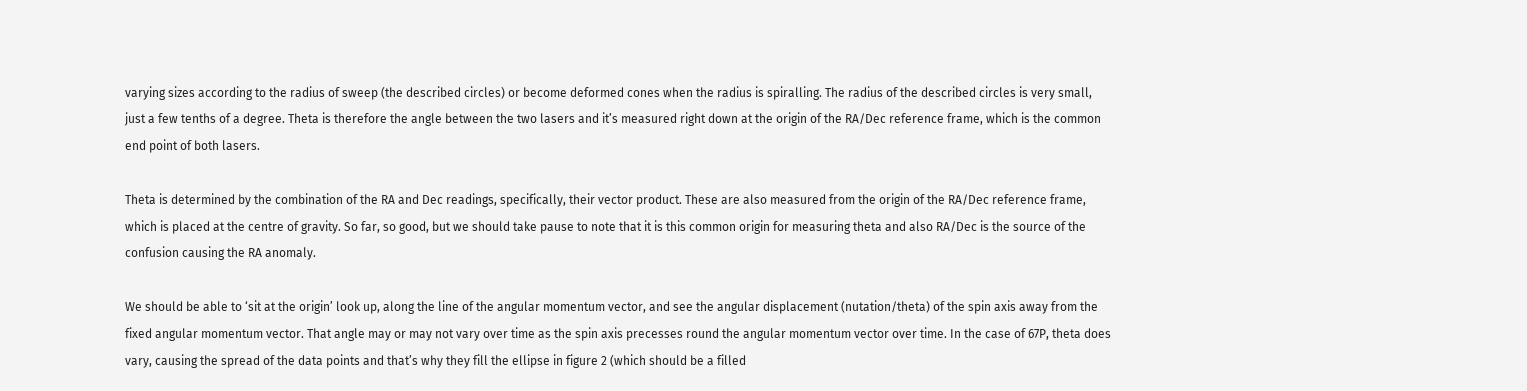varying sizes according to the radius of sweep (the described circles) or become deformed cones when the radius is spiralling. The radius of the described circles is very small, just a few tenths of a degree. Theta is therefore the angle between the two lasers and it’s measured right down at the origin of the RA/Dec reference frame, which is the common end point of both lasers.

Theta is determined by the combination of the RA and Dec readings, specifically, their vector product. These are also measured from the origin of the RA/Dec reference frame, which is placed at the centre of gravity. So far, so good, but we should take pause to note that it is this common origin for measuring theta and also RA/Dec is the source of the confusion causing the RA anomaly.

We should be able to ‘sit at the origin’ look up, along the line of the angular momentum vector, and see the angular displacement (nutation/theta) of the spin axis away from the fixed angular momentum vector. That angle may or may not vary over time as the spin axis precesses round the angular momentum vector over time. In the case of 67P, theta does vary, causing the spread of the data points and that’s why they fill the ellipse in figure 2 (which should be a filled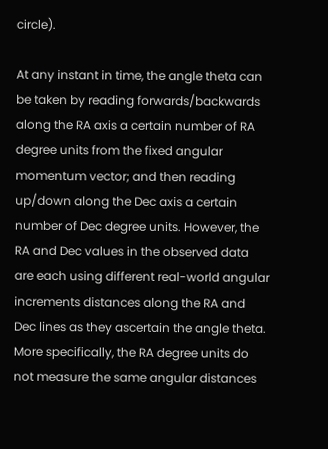circle).

At any instant in time, the angle theta can be taken by reading forwards/backwards along the RA axis a certain number of RA degree units from the fixed angular momentum vector; and then reading up/down along the Dec axis a certain number of Dec degree units. However, the RA and Dec values in the observed data are each using different real-world angular increments distances along the RA and Dec lines as they ascertain the angle theta. More specifically, the RA degree units do not measure the same angular distances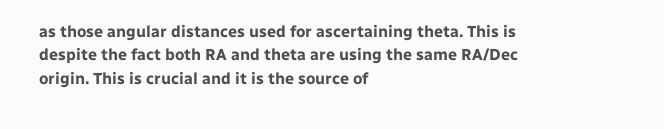as those angular distances used for ascertaining theta. This is despite the fact both RA and theta are using the same RA/Dec origin. This is crucial and it is the source of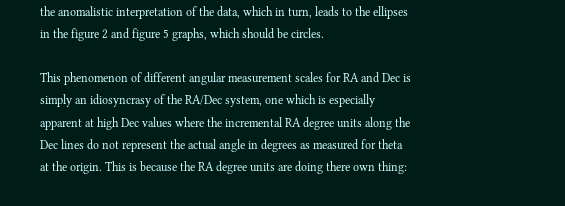the anomalistic interpretation of the data, which in turn, leads to the ellipses in the figure 2 and figure 5 graphs, which should be circles.

This phenomenon of different angular measurement scales for RA and Dec is simply an idiosyncrasy of the RA/Dec system, one which is especially apparent at high Dec values where the incremental RA degree units along the Dec lines do not represent the actual angle in degrees as measured for theta at the origin. This is because the RA degree units are doing there own thing: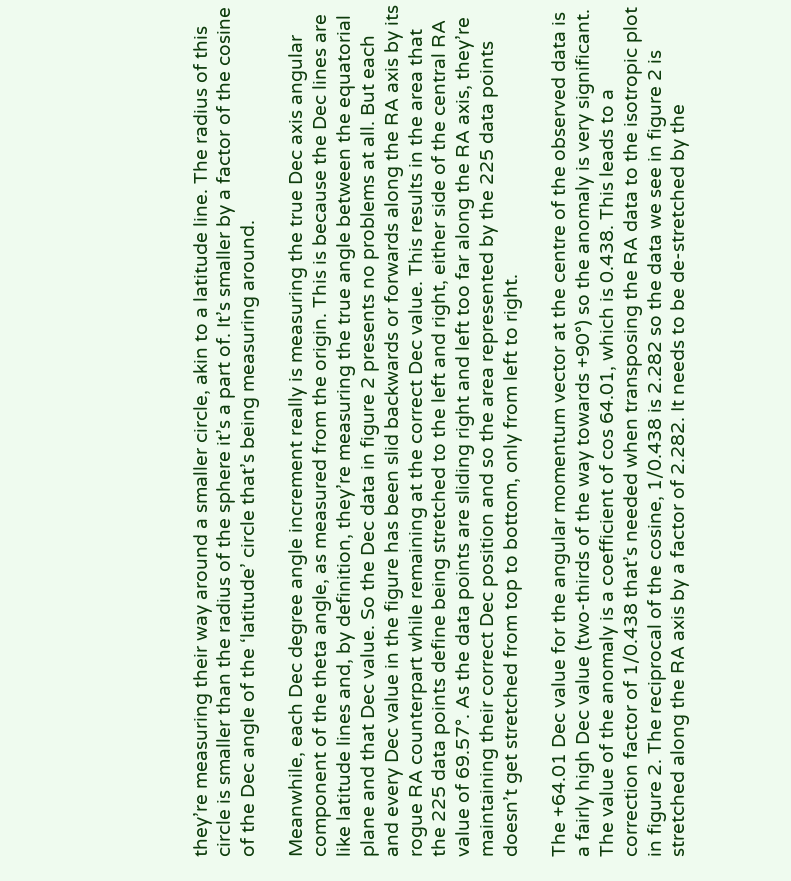they’re measuring their way around a smaller circle, akin to a latitude line. The radius of this circle is smaller than the radius of the sphere it’s a part of. It’s smaller by a factor of the cosine of the Dec angle of the ‘latitude’ circle that’s being measuring around.

Meanwhile, each Dec degree angle increment really is measuring the true Dec axis angular component of the theta angle, as measured from the origin. This is because the Dec lines are like latitude lines and, by definition, they’re measuring the true angle between the equatorial plane and that Dec value. So the Dec data in figure 2 presents no problems at all. But each and every Dec value in the figure has been slid backwards or forwards along the RA axis by its rogue RA counterpart while remaining at the correct Dec value. This results in the area that the 225 data points define being stretched to the left and right, either side of the central RA value of 69.57°. As the data points are sliding right and left too far along the RA axis, they’re maintaining their correct Dec position and so the area represented by the 225 data points doesn’t get stretched from top to bottom, only from left to right.

The +64.01 Dec value for the angular momentum vector at the centre of the observed data is a fairly high Dec value (two-thirds of the way towards +90°) so the anomaly is very significant. The value of the anomaly is a coefficient of cos 64.01, which is 0.438. This leads to a correction factor of 1/0.438 that’s needed when transposing the RA data to the isotropic plot in figure 2. The reciprocal of the cosine, 1/0.438 is 2.282 so the data we see in figure 2 is stretched along the RA axis by a factor of 2.282. It needs to be de-stretched by the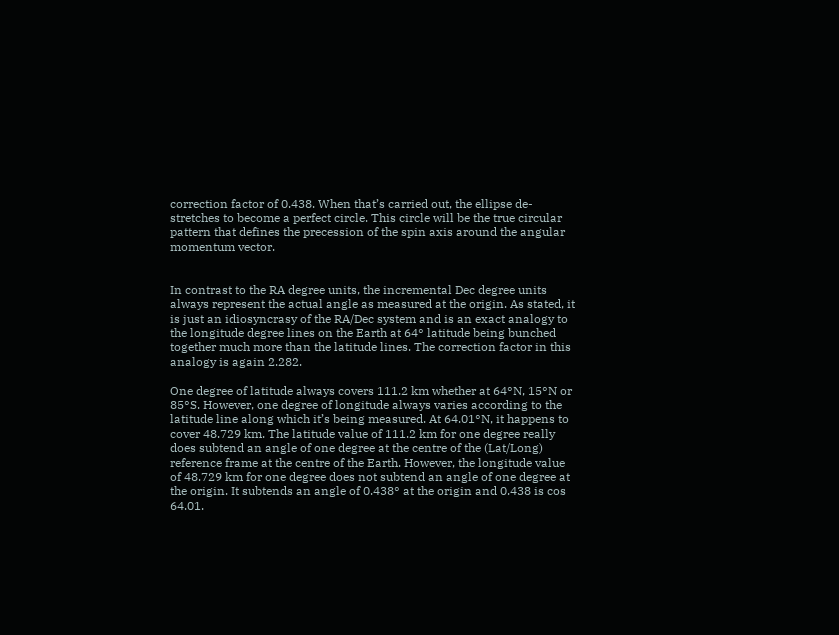correction factor of 0.438. When that’s carried out, the ellipse de-stretches to become a perfect circle. This circle will be the true circular pattern that defines the precession of the spin axis around the angular momentum vector.


In contrast to the RA degree units, the incremental Dec degree units always represent the actual angle as measured at the origin. As stated, it is just an idiosyncrasy of the RA/Dec system and is an exact analogy to the longitude degree lines on the Earth at 64° latitude being bunched together much more than the latitude lines. The correction factor in this analogy is again 2.282.

One degree of latitude always covers 111.2 km whether at 64°N, 15°N or 85°S. However, one degree of longitude always varies according to the latitude line along which it’s being measured. At 64.01°N, it happens to cover 48.729 km. The latitude value of 111.2 km for one degree really does subtend an angle of one degree at the centre of the (Lat/Long) reference frame at the centre of the Earth. However, the longitude value of 48.729 km for one degree does not subtend an angle of one degree at the origin. It subtends an angle of 0.438° at the origin and 0.438 is cos 64.01.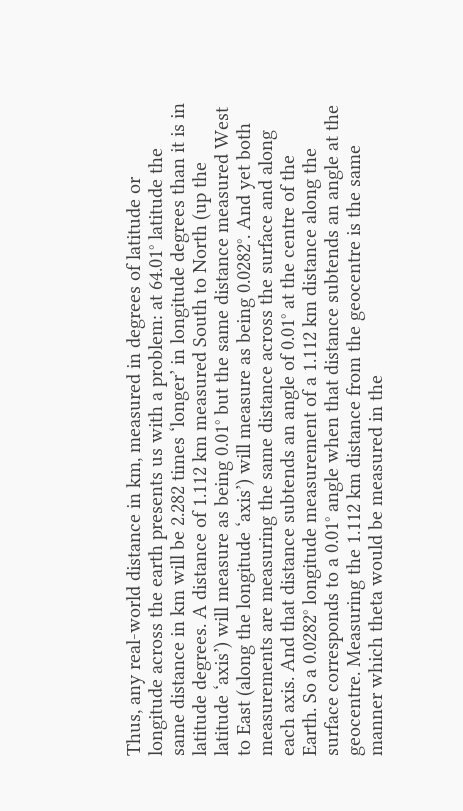Thus, any real-world distance in km, measured in degrees of latitude or longitude across the earth presents us with a problem: at 64.01° latitude the same distance in km will be 2.282 times ‘longer’ in longitude degrees than it is in latitude degrees. A distance of 1.112 km measured South to North (up the latitude ‘axis’) will measure as being 0.01° but the same distance measured West to East (along the longitude ‘axis’) will measure as being 0.0282°. And yet both measurements are measuring the same distance across the surface and along each axis. And that distance subtends an angle of 0.01° at the centre of the Earth. So a 0.0282° longitude measurement of a 1.112 km distance along the surface corresponds to a 0.01° angle when that distance subtends an angle at the geocentre. Measuring the 1.112 km distance from the geocentre is the same manner which theta would be measured in the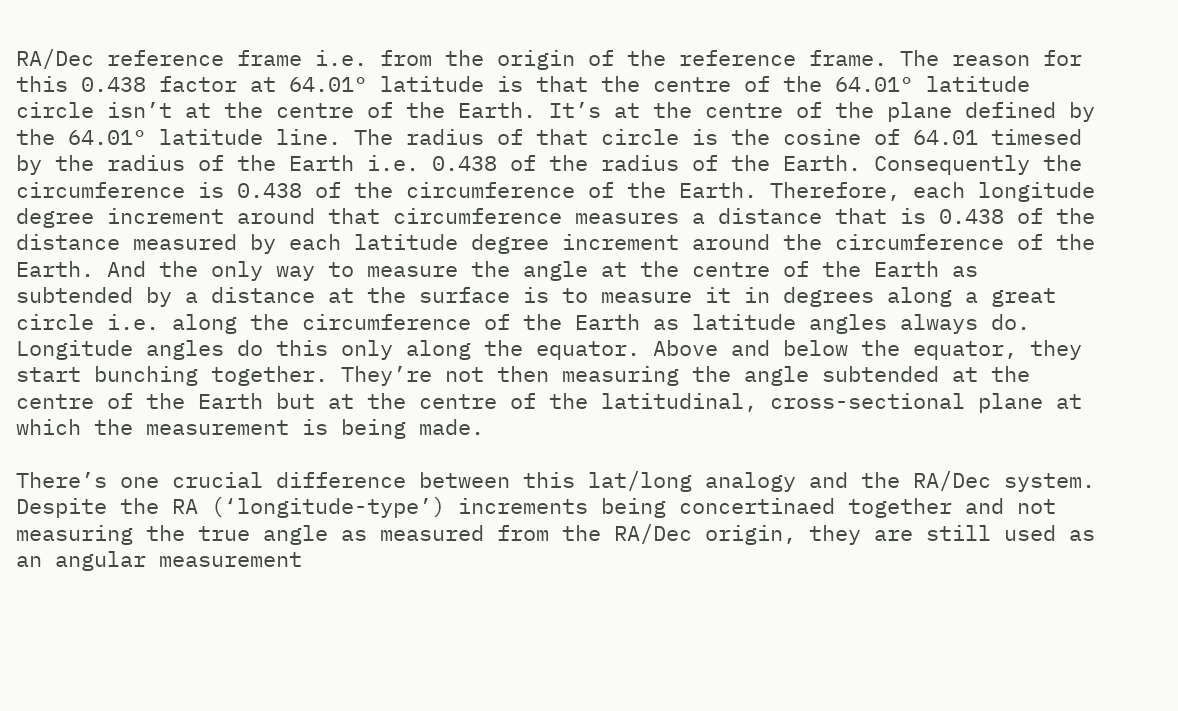RA/Dec reference frame i.e. from the origin of the reference frame. The reason for this 0.438 factor at 64.01° latitude is that the centre of the 64.01° latitude circle isn’t at the centre of the Earth. It’s at the centre of the plane defined by the 64.01° latitude line. The radius of that circle is the cosine of 64.01 timesed by the radius of the Earth i.e. 0.438 of the radius of the Earth. Consequently the circumference is 0.438 of the circumference of the Earth. Therefore, each longitude degree increment around that circumference measures a distance that is 0.438 of the distance measured by each latitude degree increment around the circumference of the Earth. And the only way to measure the angle at the centre of the Earth as subtended by a distance at the surface is to measure it in degrees along a great circle i.e. along the circumference of the Earth as latitude angles always do. Longitude angles do this only along the equator. Above and below the equator, they start bunching together. They’re not then measuring the angle subtended at the centre of the Earth but at the centre of the latitudinal, cross-sectional plane at which the measurement is being made.

There’s one crucial difference between this lat/long analogy and the RA/Dec system. Despite the RA (‘longitude-type’) increments being concertinaed together and not measuring the true angle as measured from the RA/Dec origin, they are still used as an angular measurement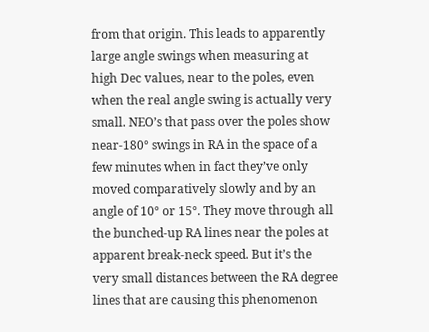from that origin. This leads to apparently large angle swings when measuring at high Dec values, near to the poles, even when the real angle swing is actually very small. NEO’s that pass over the poles show near-180° swings in RA in the space of a few minutes when in fact they’ve only moved comparatively slowly and by an angle of 10° or 15°. They move through all the bunched-up RA lines near the poles at apparent break-neck speed. But it’s the very small distances between the RA degree lines that are causing this phenomenon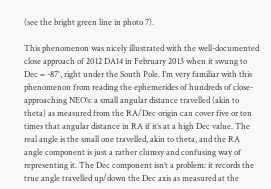(see the bright green line in photo 7).

This phenomenon was nicely illustrated with the well-documented close approach of 2012 DA14 in February 2013 when it swung to Dec = -87°, right under the South Pole. I’m very familiar with this phenomenon from reading the ephemerides of hundreds of close-approaching NEO’s: a small angular distance travelled (akin to theta) as measured from the RA/Dec origin can cover five or ten times that angular distance in RA if it’s at a high Dec value. The real angle is the small one travelled, akin to theta, and the RA angle component is just a rather clumsy and confusing way of representing it. The Dec component isn’t a problem: it records the true angle travelled up/down the Dec axis as measured at the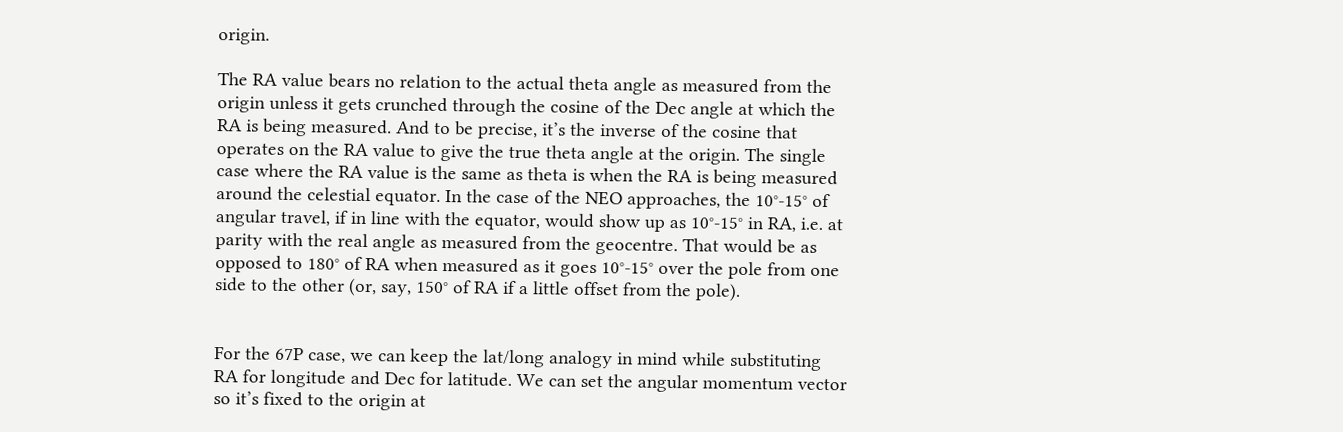origin.

The RA value bears no relation to the actual theta angle as measured from the origin unless it gets crunched through the cosine of the Dec angle at which the RA is being measured. And to be precise, it’s the inverse of the cosine that operates on the RA value to give the true theta angle at the origin. The single case where the RA value is the same as theta is when the RA is being measured around the celestial equator. In the case of the NEO approaches, the 10°-15° of angular travel, if in line with the equator, would show up as 10°-15° in RA, i.e. at parity with the real angle as measured from the geocentre. That would be as opposed to 180° of RA when measured as it goes 10°-15° over the pole from one side to the other (or, say, 150° of RA if a little offset from the pole).


For the 67P case, we can keep the lat/long analogy in mind while substituting RA for longitude and Dec for latitude. We can set the angular momentum vector so it’s fixed to the origin at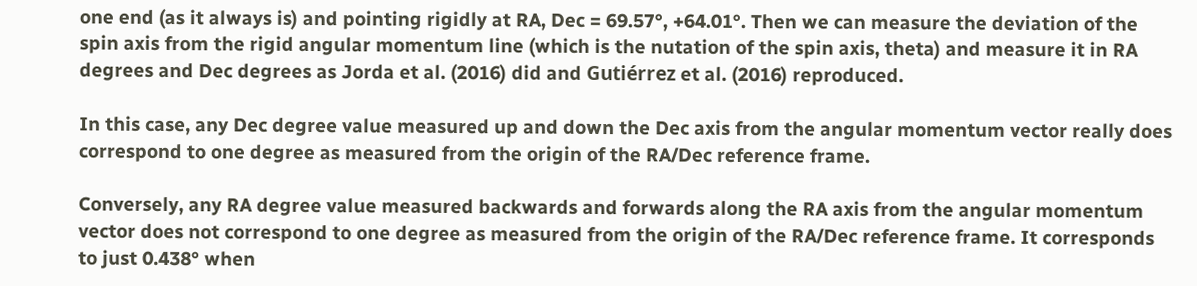one end (as it always is) and pointing rigidly at RA, Dec = 69.57°, +64.01°. Then we can measure the deviation of the spin axis from the rigid angular momentum line (which is the nutation of the spin axis, theta) and measure it in RA degrees and Dec degrees as Jorda et al. (2016) did and Gutiérrez et al. (2016) reproduced.

In this case, any Dec degree value measured up and down the Dec axis from the angular momentum vector really does correspond to one degree as measured from the origin of the RA/Dec reference frame.

Conversely, any RA degree value measured backwards and forwards along the RA axis from the angular momentum vector does not correspond to one degree as measured from the origin of the RA/Dec reference frame. It corresponds to just 0.438° when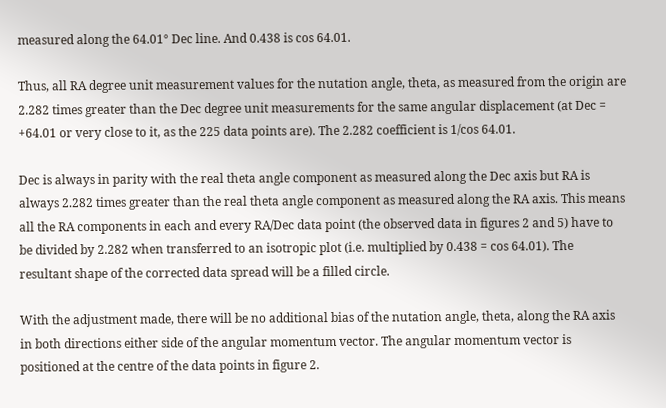measured along the 64.01° Dec line. And 0.438 is cos 64.01.

Thus, all RA degree unit measurement values for the nutation angle, theta, as measured from the origin are 2.282 times greater than the Dec degree unit measurements for the same angular displacement (at Dec = +64.01 or very close to it, as the 225 data points are). The 2.282 coefficient is 1/cos 64.01.

Dec is always in parity with the real theta angle component as measured along the Dec axis but RA is always 2.282 times greater than the real theta angle component as measured along the RA axis. This means all the RA components in each and every RA/Dec data point (the observed data in figures 2 and 5) have to be divided by 2.282 when transferred to an isotropic plot (i.e. multiplied by 0.438 = cos 64.01). The resultant shape of the corrected data spread will be a filled circle.

With the adjustment made, there will be no additional bias of the nutation angle, theta, along the RA axis in both directions either side of the angular momentum vector. The angular momentum vector is positioned at the centre of the data points in figure 2.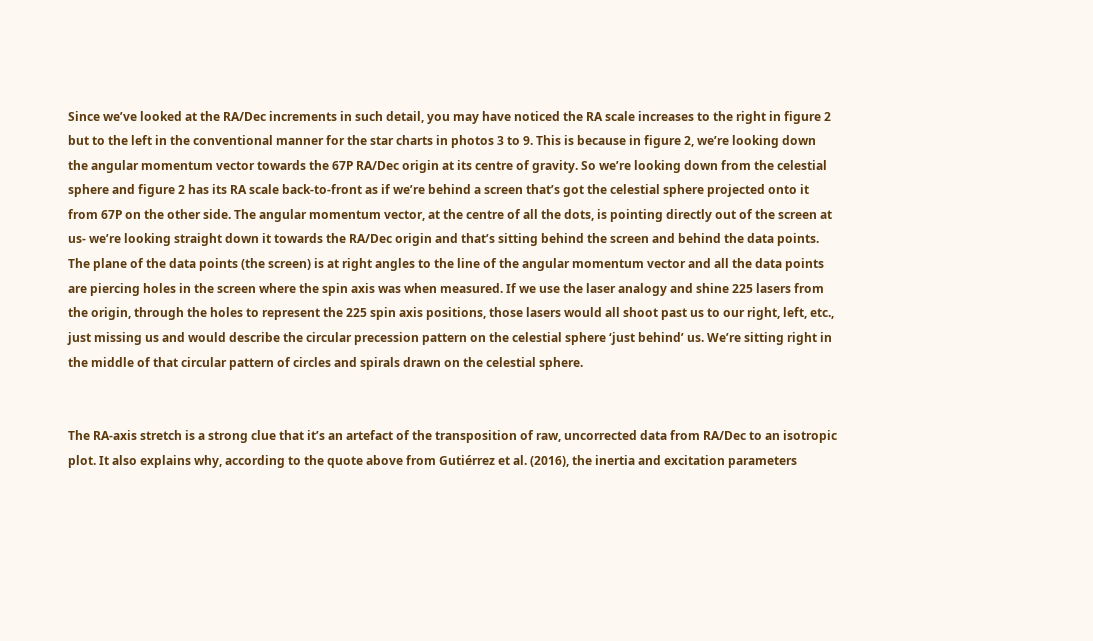Since we’ve looked at the RA/Dec increments in such detail, you may have noticed the RA scale increases to the right in figure 2 but to the left in the conventional manner for the star charts in photos 3 to 9. This is because in figure 2, we’re looking down the angular momentum vector towards the 67P RA/Dec origin at its centre of gravity. So we’re looking down from the celestial sphere and figure 2 has its RA scale back-to-front as if we’re behind a screen that’s got the celestial sphere projected onto it from 67P on the other side. The angular momentum vector, at the centre of all the dots, is pointing directly out of the screen at us- we’re looking straight down it towards the RA/Dec origin and that’s sitting behind the screen and behind the data points. The plane of the data points (the screen) is at right angles to the line of the angular momentum vector and all the data points are piercing holes in the screen where the spin axis was when measured. If we use the laser analogy and shine 225 lasers from the origin, through the holes to represent the 225 spin axis positions, those lasers would all shoot past us to our right, left, etc., just missing us and would describe the circular precession pattern on the celestial sphere ‘just behind’ us. We’re sitting right in the middle of that circular pattern of circles and spirals drawn on the celestial sphere.


The RA-axis stretch is a strong clue that it’s an artefact of the transposition of raw, uncorrected data from RA/Dec to an isotropic plot. It also explains why, according to the quote above from Gutiérrez et al. (2016), the inertia and excitation parameters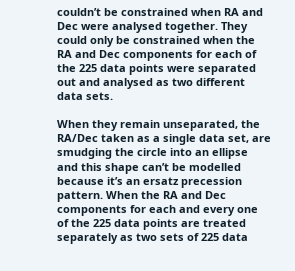couldn’t be constrained when RA and Dec were analysed together. They could only be constrained when the RA and Dec components for each of the 225 data points were separated out and analysed as two different data sets.

When they remain unseparated, the RA/Dec taken as a single data set, are smudging the circle into an ellipse and this shape can’t be modelled because it’s an ersatz precession pattern. When the RA and Dec components for each and every one of the 225 data points are treated separately as two sets of 225 data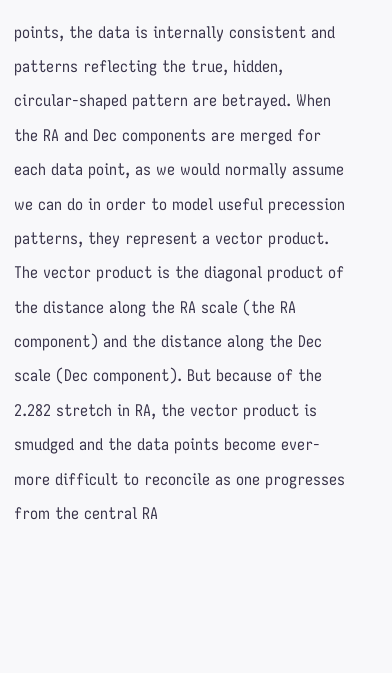points, the data is internally consistent and patterns reflecting the true, hidden, circular-shaped pattern are betrayed. When the RA and Dec components are merged for each data point, as we would normally assume we can do in order to model useful precession patterns, they represent a vector product. The vector product is the diagonal product of the distance along the RA scale (the RA component) and the distance along the Dec scale (Dec component). But because of the 2.282 stretch in RA, the vector product is smudged and the data points become ever-more difficult to reconcile as one progresses from the central RA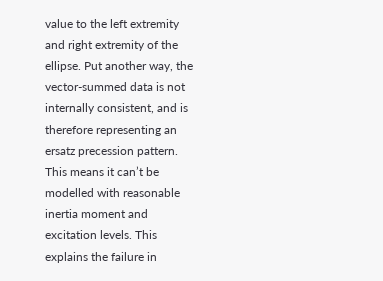value to the left extremity and right extremity of the ellipse. Put another way, the vector-summed data is not internally consistent, and is therefore representing an ersatz precession pattern. This means it can’t be modelled with reasonable inertia moment and excitation levels. This explains the failure in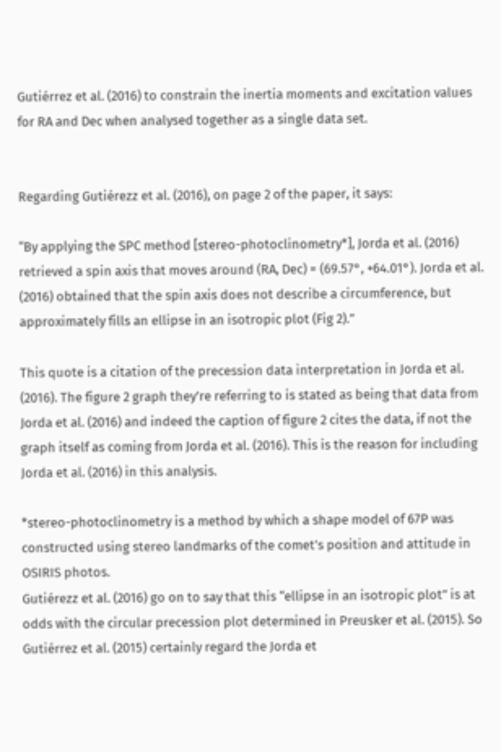Gutiérrez et al. (2016) to constrain the inertia moments and excitation values for RA and Dec when analysed together as a single data set.


Regarding Gutiérezz et al. (2016), on page 2 of the paper, it says:

“By applying the SPC method [stereo-photoclinometry*], Jorda et al. (2016) retrieved a spin axis that moves around (RA, Dec) = (69.57°, +64.01°). Jorda et al. (2016) obtained that the spin axis does not describe a circumference, but approximately fills an ellipse in an isotropic plot (Fig 2).”

This quote is a citation of the precession data interpretation in Jorda et al. (2016). The figure 2 graph they’re referring to is stated as being that data from Jorda et al. (2016) and indeed the caption of figure 2 cites the data, if not the graph itself as coming from Jorda et al. (2016). This is the reason for including Jorda et al. (2016) in this analysis.

*stereo-photoclinometry is a method by which a shape model of 67P was constructed using stereo landmarks of the comet’s position and attitude in OSIRIS photos.
Gutiérezz et al. (2016) go on to say that this “ellipse in an isotropic plot” is at odds with the circular precession plot determined in Preusker et al. (2015). So Gutiérrez et al. (2015) certainly regard the Jorda et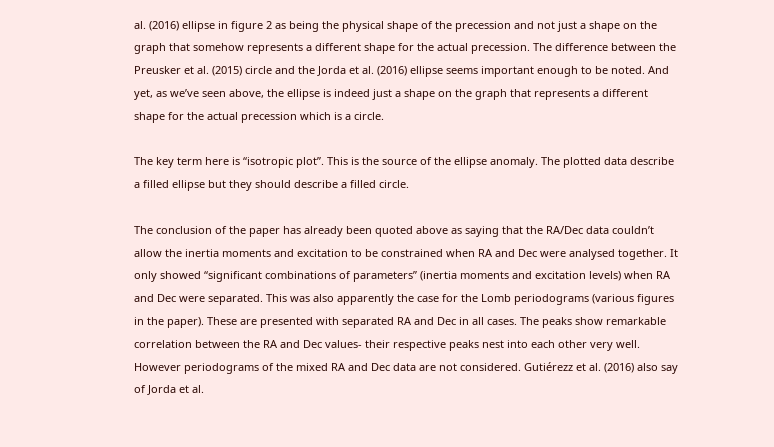al. (2016) ellipse in figure 2 as being the physical shape of the precession and not just a shape on the graph that somehow represents a different shape for the actual precession. The difference between the Preusker et al. (2015) circle and the Jorda et al. (2016) ellipse seems important enough to be noted. And yet, as we’ve seen above, the ellipse is indeed just a shape on the graph that represents a different shape for the actual precession which is a circle.

The key term here is “isotropic plot”. This is the source of the ellipse anomaly. The plotted data describe a filled ellipse but they should describe a filled circle.

The conclusion of the paper has already been quoted above as saying that the RA/Dec data couldn’t allow the inertia moments and excitation to be constrained when RA and Dec were analysed together. It only showed “significant combinations of parameters” (inertia moments and excitation levels) when RA and Dec were separated. This was also apparently the case for the Lomb periodograms (various figures in the paper). These are presented with separated RA and Dec in all cases. The peaks show remarkable correlation between the RA and Dec values- their respective peaks nest into each other very well. However periodograms of the mixed RA and Dec data are not considered. Gutiérezz et al. (2016) also say of Jorda et al.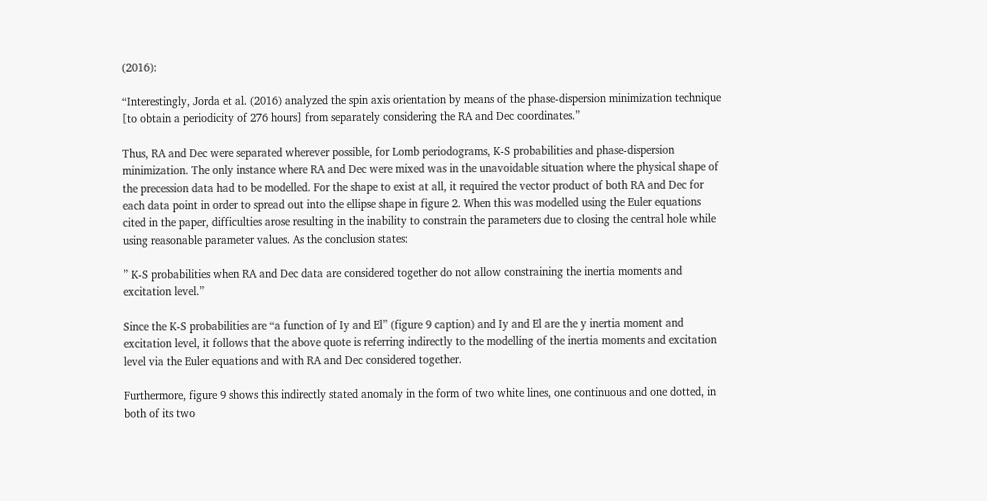(2016):

“Interestingly, Jorda et al. (2016) analyzed the spin axis orientation by means of the phase-dispersion minimization technique [to obtain a periodicity of 276 hours] from separately considering the RA and Dec coordinates.”

Thus, RA and Dec were separated wherever possible, for Lomb periodograms, K-S probabilities and phase-dispersion minimization. The only instance where RA and Dec were mixed was in the unavoidable situation where the physical shape of the precession data had to be modelled. For the shape to exist at all, it required the vector product of both RA and Dec for each data point in order to spread out into the ellipse shape in figure 2. When this was modelled using the Euler equations cited in the paper, difficulties arose resulting in the inability to constrain the parameters due to closing the central hole while using reasonable parameter values. As the conclusion states:

” K-S probabilities when RA and Dec data are considered together do not allow constraining the inertia moments and excitation level.”

Since the K-S probabilities are “a function of Iy and El” (figure 9 caption) and Iy and El are the y inertia moment and excitation level, it follows that the above quote is referring indirectly to the modelling of the inertia moments and excitation level via the Euler equations and with RA and Dec considered together.

Furthermore, figure 9 shows this indirectly stated anomaly in the form of two white lines, one continuous and one dotted, in both of its two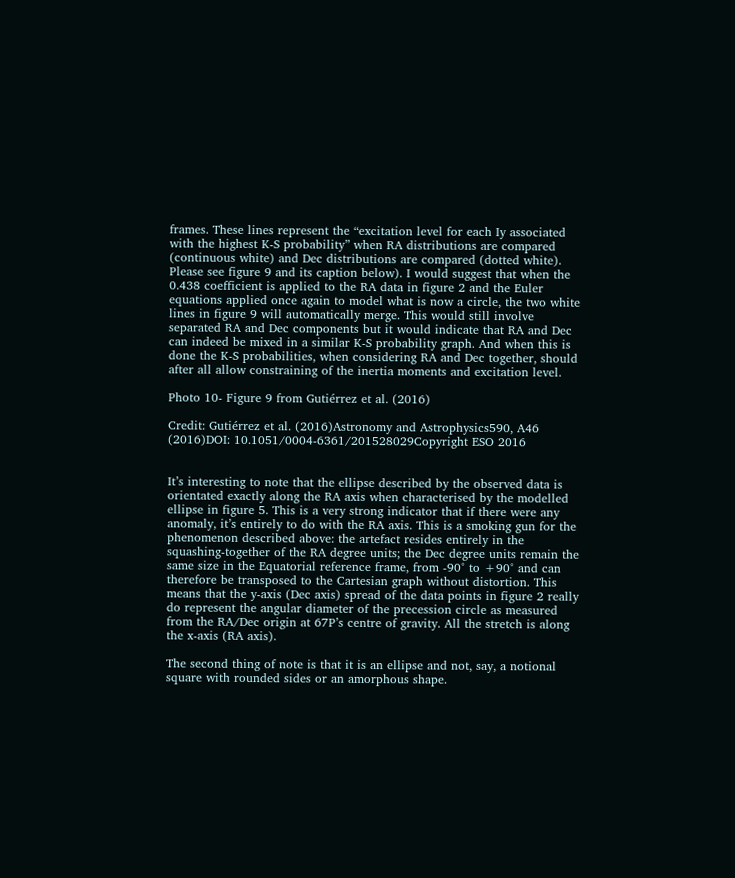frames. These lines represent the “excitation level for each Iy associated with the highest K-S probability” when RA distributions are compared (continuous white) and Dec distributions are compared (dotted white). Please see figure 9 and its caption below). I would suggest that when the 0.438 coefficient is applied to the RA data in figure 2 and the Euler equations applied once again to model what is now a circle, the two white lines in figure 9 will automatically merge. This would still involve separated RA and Dec components but it would indicate that RA and Dec can indeed be mixed in a similar K-S probability graph. And when this is done the K-S probabilities, when considering RA and Dec together, should after all allow constraining of the inertia moments and excitation level.

Photo 10- Figure 9 from Gutiérrez et al. (2016)

Credit: Gutiérrez et al. (2016)Astronomy and Astrophysics590, A46 (2016)DOI: 10.1051/0004-6361/201528029Copyright ESO 2016


It’s interesting to note that the ellipse described by the observed data is orientated exactly along the RA axis when characterised by the modelled ellipse in figure 5. This is a very strong indicator that if there were any anomaly, it’s entirely to do with the RA axis. This is a smoking gun for the phenomenon described above: the artefact resides entirely in the squashing-together of the RA degree units; the Dec degree units remain the same size in the Equatorial reference frame, from -90° to +90° and can therefore be transposed to the Cartesian graph without distortion. This means that the y-axis (Dec axis) spread of the data points in figure 2 really do represent the angular diameter of the precession circle as measured from the RA/Dec origin at 67P’s centre of gravity. All the stretch is along the x-axis (RA axis).

The second thing of note is that it is an ellipse and not, say, a notional square with rounded sides or an amorphous shape.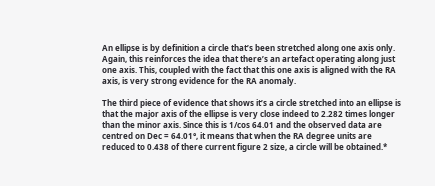An ellipse is by definition a circle that’s been stretched along one axis only. Again, this reinforces the idea that there’s an artefact operating along just one axis. This, coupled with the fact that this one axis is aligned with the RA axis, is very strong evidence for the RA anomaly.

The third piece of evidence that shows it’s a circle stretched into an ellipse is that the major axis of the ellipse is very close indeed to 2.282 times longer than the minor axis. Since this is 1/cos 64.01 and the observed data are centred on Dec = 64.01°, it means that when the RA degree units are reduced to 0.438 of there current figure 2 size, a circle will be obtained.*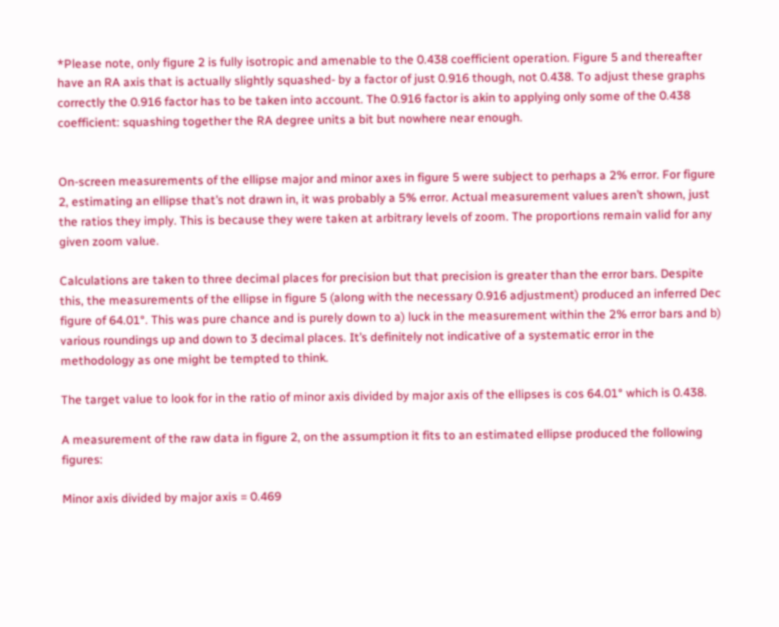*Please note, only figure 2 is fully isotropic and amenable to the 0.438 coefficient operation. Figure 5 and thereafter have an RA axis that is actually slightly squashed- by a factor of just 0.916 though, not 0.438. To adjust these graphs correctly the 0.916 factor has to be taken into account. The 0.916 factor is akin to applying only some of the 0.438 coefficient: squashing together the RA degree units a bit but nowhere near enough.


On-screen measurements of the ellipse major and minor axes in figure 5 were subject to perhaps a 2% error. For figure 2, estimating an ellipse that’s not drawn in, it was probably a 5% error. Actual measurement values aren’t shown, just the ratios they imply. This is because they were taken at arbitrary levels of zoom. The proportions remain valid for any given zoom value.

Calculations are taken to three decimal places for precision but that precision is greater than the error bars. Despite this, the measurements of the ellipse in figure 5 (along with the necessary 0.916 adjustment) produced an inferred Dec figure of 64.01°. This was pure chance and is purely down to a) luck in the measurement within the 2% error bars and b) various roundings up and down to 3 decimal places. It’s definitely not indicative of a systematic error in the methodology as one might be tempted to think.

The target value to look for in the ratio of minor axis divided by major axis of the ellipses is cos 64.01° which is 0.438.

A measurement of the raw data in figure 2, on the assumption it fits to an estimated ellipse produced the following figures:

Minor axis divided by major axis = 0.469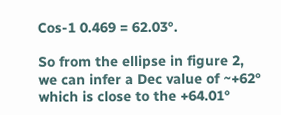Cos-1 0.469 = 62.03°.

So from the ellipse in figure 2, we can infer a Dec value of ~+62° which is close to the +64.01°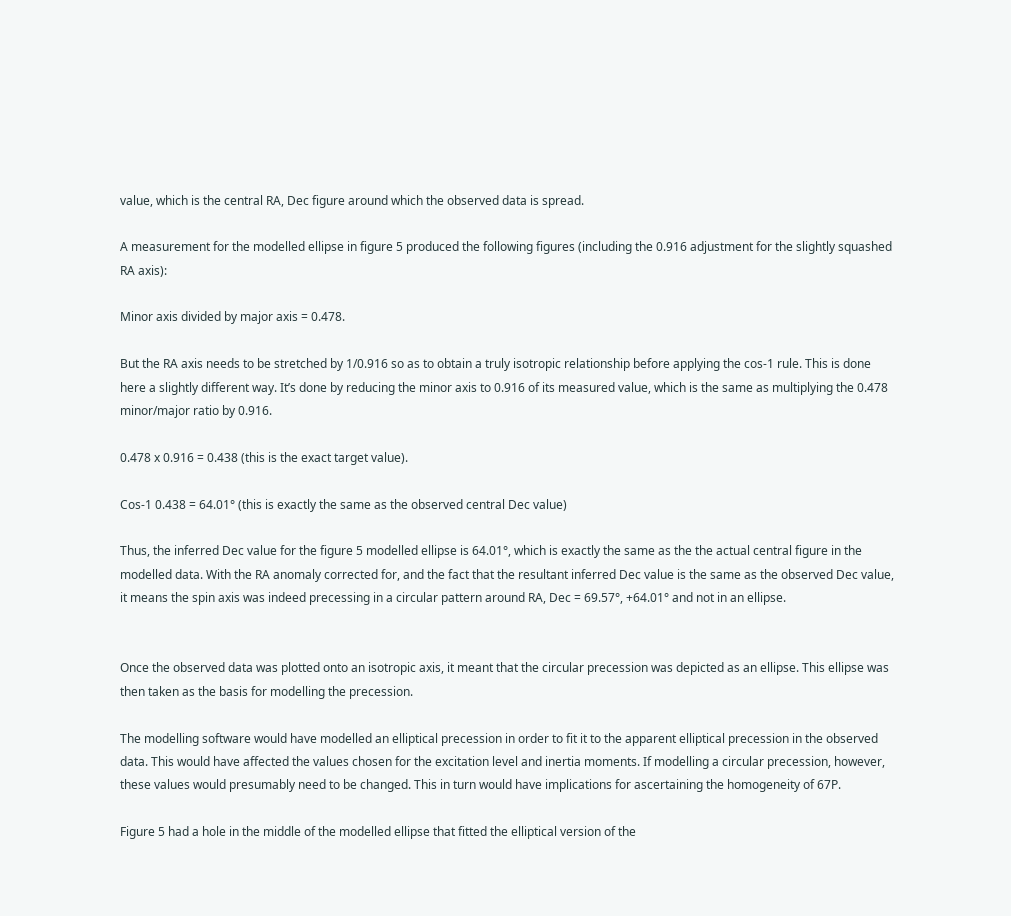value, which is the central RA, Dec figure around which the observed data is spread.

A measurement for the modelled ellipse in figure 5 produced the following figures (including the 0.916 adjustment for the slightly squashed RA axis):

Minor axis divided by major axis = 0.478.

But the RA axis needs to be stretched by 1/0.916 so as to obtain a truly isotropic relationship before applying the cos-1 rule. This is done here a slightly different way. It’s done by reducing the minor axis to 0.916 of its measured value, which is the same as multiplying the 0.478 minor/major ratio by 0.916.

0.478 x 0.916 = 0.438 (this is the exact target value).

Cos-1 0.438 = 64.01° (this is exactly the same as the observed central Dec value)

Thus, the inferred Dec value for the figure 5 modelled ellipse is 64.01°, which is exactly the same as the the actual central figure in the modelled data. With the RA anomaly corrected for, and the fact that the resultant inferred Dec value is the same as the observed Dec value, it means the spin axis was indeed precessing in a circular pattern around RA, Dec = 69.57°, +64.01° and not in an ellipse.


Once the observed data was plotted onto an isotropic axis, it meant that the circular precession was depicted as an ellipse. This ellipse was then taken as the basis for modelling the precession.

The modelling software would have modelled an elliptical precession in order to fit it to the apparent elliptical precession in the observed data. This would have affected the values chosen for the excitation level and inertia moments. If modelling a circular precession, however, these values would presumably need to be changed. This in turn would have implications for ascertaining the homogeneity of 67P.

Figure 5 had a hole in the middle of the modelled ellipse that fitted the elliptical version of the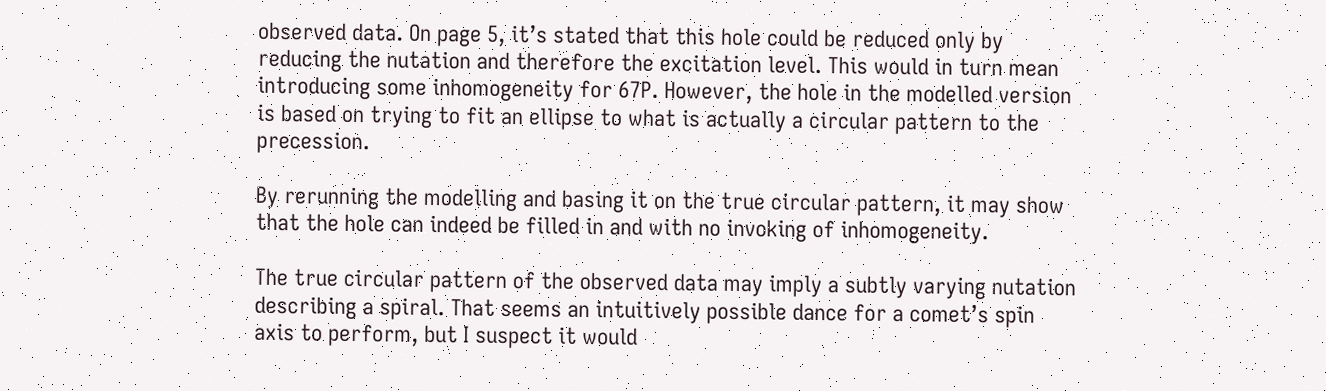observed data. On page 5, it’s stated that this hole could be reduced only by reducing the nutation and therefore the excitation level. This would in turn mean introducing some inhomogeneity for 67P. However, the hole in the modelled version is based on trying to fit an ellipse to what is actually a circular pattern to the precession.

By rerunning the modelling and basing it on the true circular pattern, it may show that the hole can indeed be filled in and with no invoking of inhomogeneity.

The true circular pattern of the observed data may imply a subtly varying nutation describing a spiral. That seems an intuitively possible dance for a comet’s spin axis to perform, but I suspect it would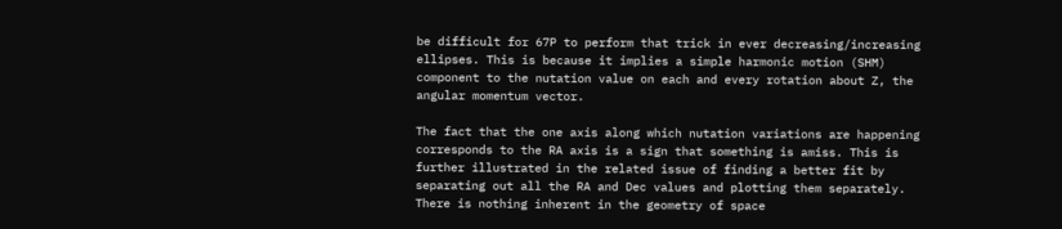be difficult for 67P to perform that trick in ever decreasing/increasing ellipses. This is because it implies a simple harmonic motion (SHM) component to the nutation value on each and every rotation about Z, the angular momentum vector.

The fact that the one axis along which nutation variations are happening corresponds to the RA axis is a sign that something is amiss. This is further illustrated in the related issue of finding a better fit by separating out all the RA and Dec values and plotting them separately. There is nothing inherent in the geometry of space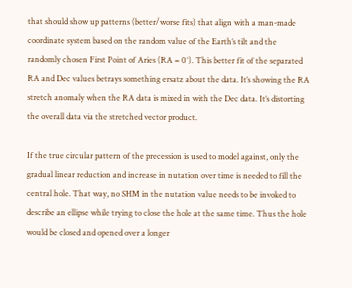that should show up patterns (better/worse fits) that align with a man-made coordinate system based on the random value of the Earth’s tilt and the randomly chosen First Point of Aries (RA = 0°). This better fit of the separated RA and Dec values betrays something ersatz about the data. It’s showing the RA stretch anomaly when the RA data is mixed in with the Dec data. It’s distorting the overall data via the stretched vector product.

If the true circular pattern of the precession is used to model against, only the gradual linear reduction and increase in nutation over time is needed to fill the central hole. That way, no SHM in the nutation value needs to be invoked to describe an ellipse while trying to close the hole at the same time. Thus the hole would be closed and opened over a longer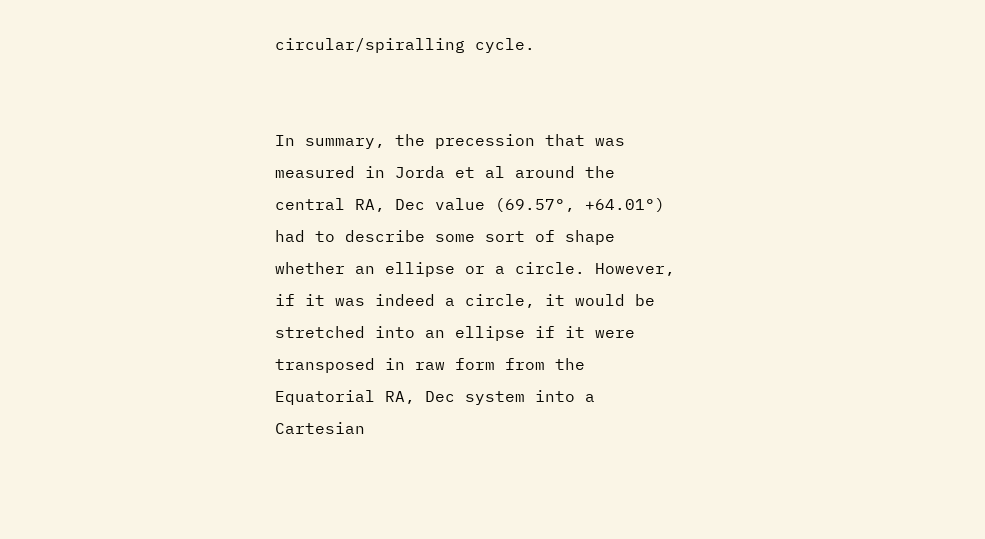circular/spiralling cycle.


In summary, the precession that was measured in Jorda et al around the central RA, Dec value (69.57°, +64.01°) had to describe some sort of shape whether an ellipse or a circle. However, if it was indeed a circle, it would be stretched into an ellipse if it were transposed in raw form from the Equatorial RA, Dec system into a Cartesian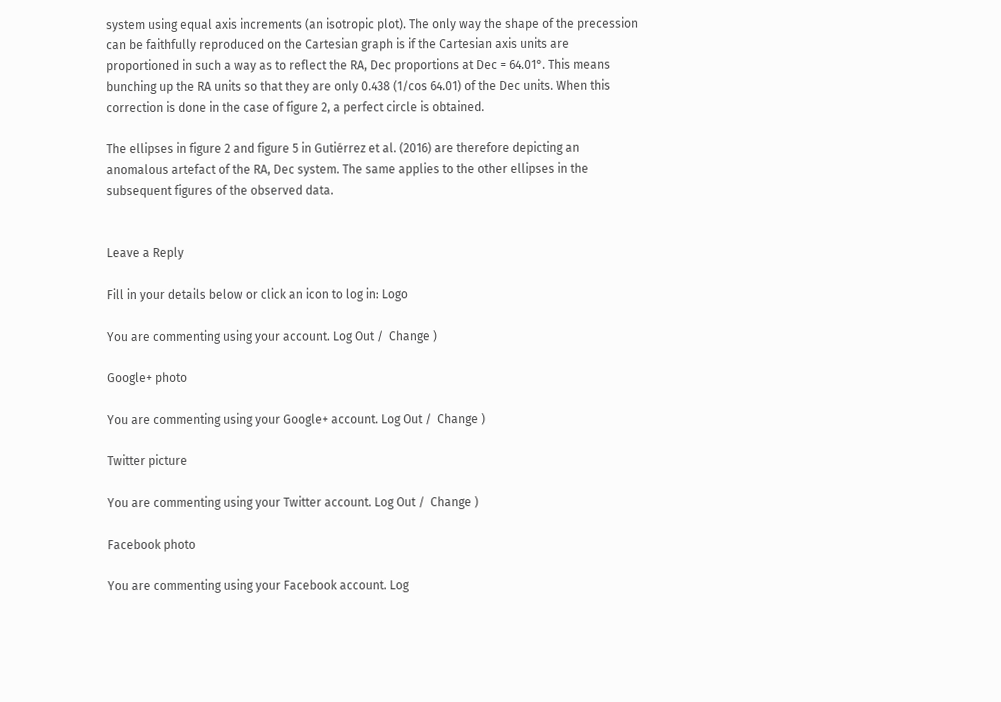system using equal axis increments (an isotropic plot). The only way the shape of the precession can be faithfully reproduced on the Cartesian graph is if the Cartesian axis units are proportioned in such a way as to reflect the RA, Dec proportions at Dec = 64.01°. This means bunching up the RA units so that they are only 0.438 (1/cos 64.01) of the Dec units. When this correction is done in the case of figure 2, a perfect circle is obtained.

The ellipses in figure 2 and figure 5 in Gutiérrez et al. (2016) are therefore depicting an anomalous artefact of the RA, Dec system. The same applies to the other ellipses in the subsequent figures of the observed data.


Leave a Reply

Fill in your details below or click an icon to log in: Logo

You are commenting using your account. Log Out /  Change )

Google+ photo

You are commenting using your Google+ account. Log Out /  Change )

Twitter picture

You are commenting using your Twitter account. Log Out /  Change )

Facebook photo

You are commenting using your Facebook account. Log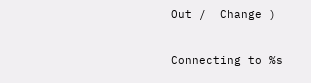Out /  Change )


Connecting to %s